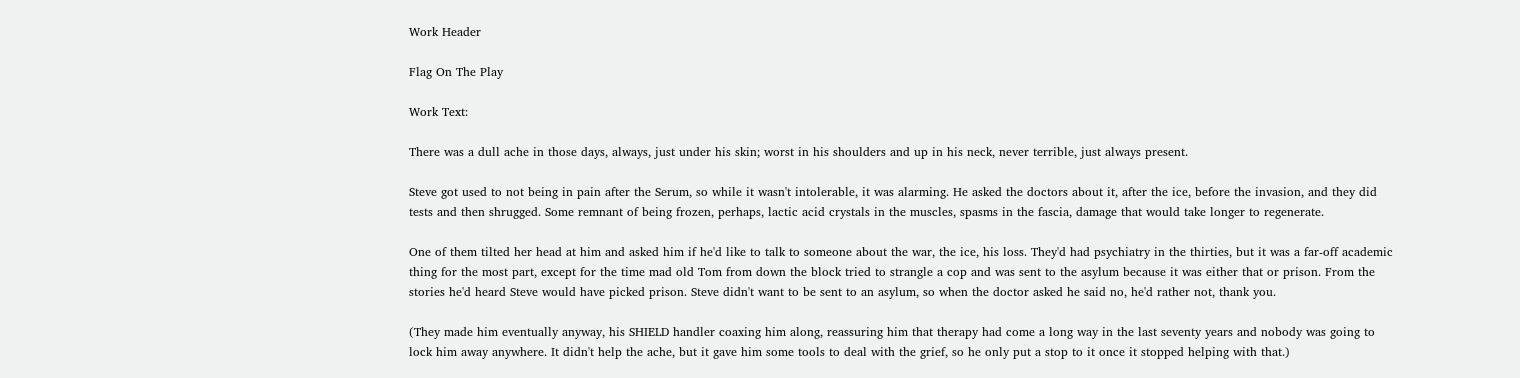Work Header

Flag On The Play

Work Text:

There was a dull ache in those days, always, just under his skin; worst in his shoulders and up in his neck, never terrible, just always present.

Steve got used to not being in pain after the Serum, so while it wasn't intolerable, it was alarming. He asked the doctors about it, after the ice, before the invasion, and they did tests and then shrugged. Some remnant of being frozen, perhaps, lactic acid crystals in the muscles, spasms in the fascia, damage that would take longer to regenerate.

One of them tilted her head at him and asked him if he'd like to talk to someone about the war, the ice, his loss. They'd had psychiatry in the thirties, but it was a far-off academic thing for the most part, except for the time mad old Tom from down the block tried to strangle a cop and was sent to the asylum because it was either that or prison. From the stories he'd heard Steve would have picked prison. Steve didn't want to be sent to an asylum, so when the doctor asked he said no, he'd rather not, thank you.

(They made him eventually anyway, his SHIELD handler coaxing him along, reassuring him that therapy had come a long way in the last seventy years and nobody was going to lock him away anywhere. It didn't help the ache, but it gave him some tools to deal with the grief, so he only put a stop to it once it stopped helping with that.)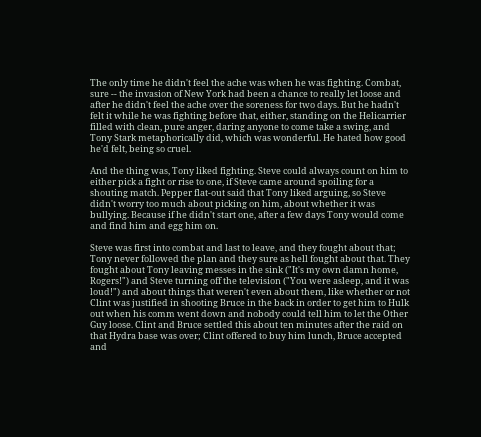The only time he didn't feel the ache was when he was fighting. Combat, sure -- the invasion of New York had been a chance to really let loose and after he didn't feel the ache over the soreness for two days. But he hadn't felt it while he was fighting before that, either, standing on the Helicarrier filled with clean, pure anger, daring anyone to come take a swing, and Tony Stark metaphorically did, which was wonderful. He hated how good he'd felt, being so cruel.

And the thing was, Tony liked fighting. Steve could always count on him to either pick a fight or rise to one, if Steve came around spoiling for a shouting match. Pepper flat-out said that Tony liked arguing, so Steve didn't worry too much about picking on him, about whether it was bullying. Because if he didn't start one, after a few days Tony would come and find him and egg him on.

Steve was first into combat and last to leave, and they fought about that; Tony never followed the plan and they sure as hell fought about that. They fought about Tony leaving messes in the sink ("It's my own damn home, Rogers!") and Steve turning off the television ("You were asleep, and it was loud!") and about things that weren't even about them, like whether or not Clint was justified in shooting Bruce in the back in order to get him to Hulk out when his comm went down and nobody could tell him to let the Other Guy loose. Clint and Bruce settled this about ten minutes after the raid on that Hydra base was over; Clint offered to buy him lunch, Bruce accepted and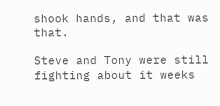shook hands, and that was that.

Steve and Tony were still fighting about it weeks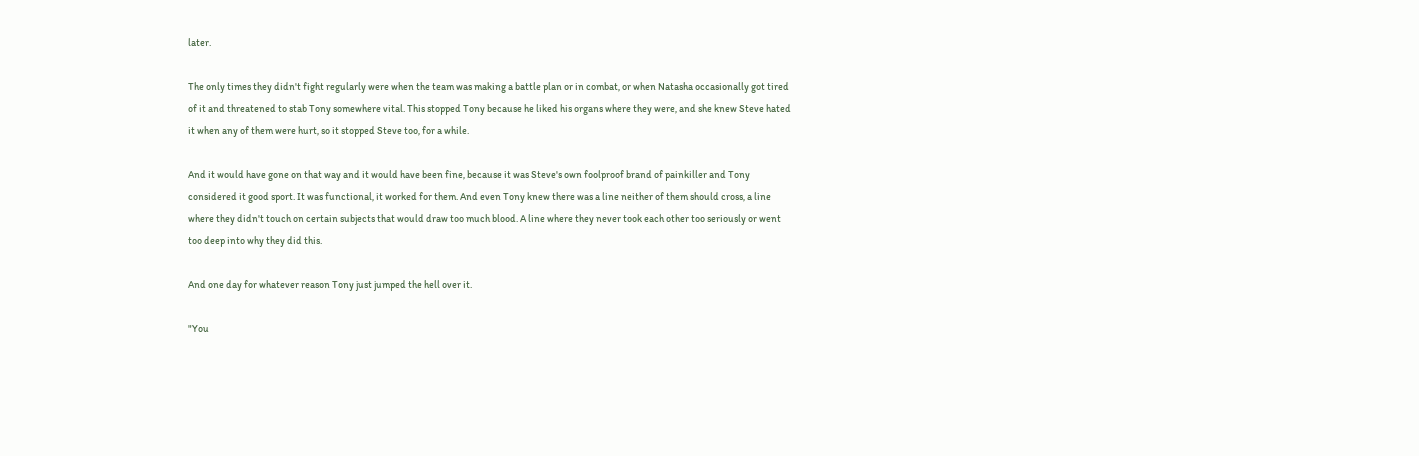later.

The only times they didn't fight regularly were when the team was making a battle plan or in combat, or when Natasha occasionally got tired of it and threatened to stab Tony somewhere vital. This stopped Tony because he liked his organs where they were, and she knew Steve hated it when any of them were hurt, so it stopped Steve too, for a while.

And it would have gone on that way and it would have been fine, because it was Steve's own foolproof brand of painkiller and Tony considered it good sport. It was functional, it worked for them. And even Tony knew there was a line neither of them should cross, a line where they didn't touch on certain subjects that would draw too much blood. A line where they never took each other too seriously or went too deep into why they did this.

And one day for whatever reason Tony just jumped the hell over it.

"You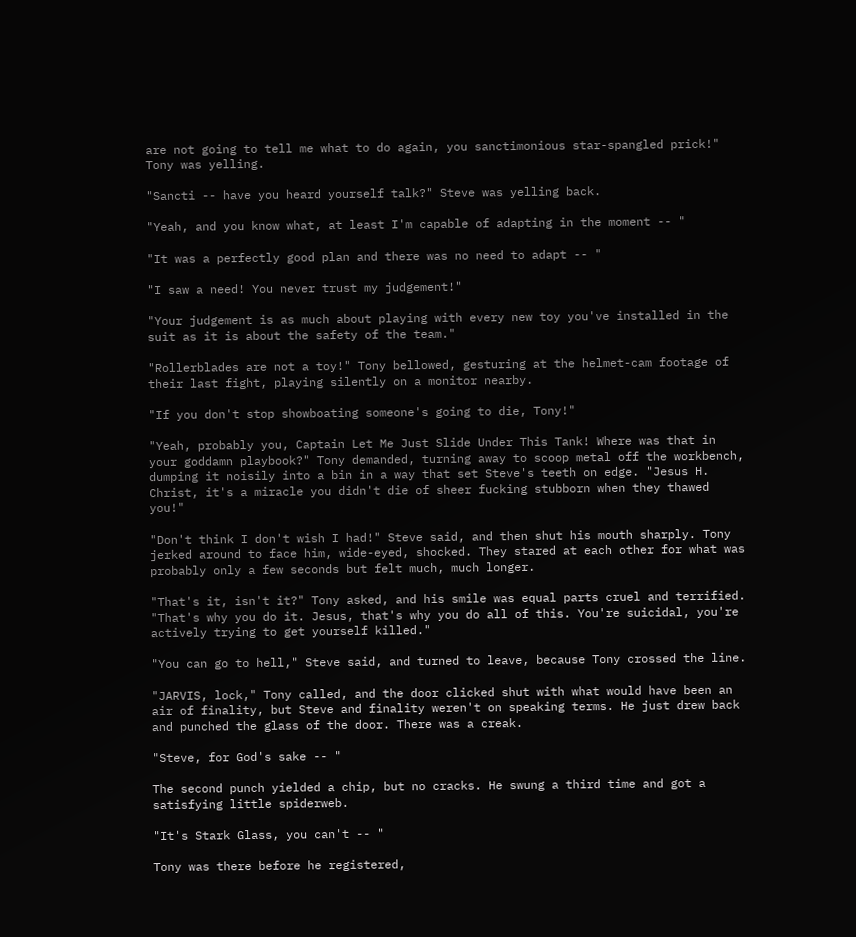are not going to tell me what to do again, you sanctimonious star-spangled prick!" Tony was yelling.

"Sancti -- have you heard yourself talk?" Steve was yelling back.

"Yeah, and you know what, at least I'm capable of adapting in the moment -- "

"It was a perfectly good plan and there was no need to adapt -- "

"I saw a need! You never trust my judgement!"

"Your judgement is as much about playing with every new toy you've installed in the suit as it is about the safety of the team."

"Rollerblades are not a toy!" Tony bellowed, gesturing at the helmet-cam footage of their last fight, playing silently on a monitor nearby.

"If you don't stop showboating someone's going to die, Tony!"

"Yeah, probably you, Captain Let Me Just Slide Under This Tank! Where was that in your goddamn playbook?" Tony demanded, turning away to scoop metal off the workbench, dumping it noisily into a bin in a way that set Steve's teeth on edge. "Jesus H. Christ, it's a miracle you didn't die of sheer fucking stubborn when they thawed you!"

"Don't think I don't wish I had!" Steve said, and then shut his mouth sharply. Tony jerked around to face him, wide-eyed, shocked. They stared at each other for what was probably only a few seconds but felt much, much longer.

"That's it, isn't it?" Tony asked, and his smile was equal parts cruel and terrified. "That's why you do it. Jesus, that's why you do all of this. You're suicidal, you're actively trying to get yourself killed."

"You can go to hell," Steve said, and turned to leave, because Tony crossed the line.

"JARVIS, lock," Tony called, and the door clicked shut with what would have been an air of finality, but Steve and finality weren't on speaking terms. He just drew back and punched the glass of the door. There was a creak.

"Steve, for God's sake -- "

The second punch yielded a chip, but no cracks. He swung a third time and got a satisfying little spiderweb.

"It's Stark Glass, you can't -- "

Tony was there before he registered,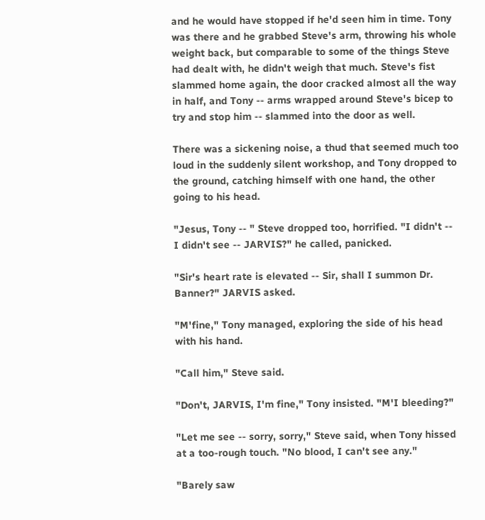and he would have stopped if he'd seen him in time. Tony was there and he grabbed Steve's arm, throwing his whole weight back, but comparable to some of the things Steve had dealt with, he didn't weigh that much. Steve's fist slammed home again, the door cracked almost all the way in half, and Tony -- arms wrapped around Steve's bicep to try and stop him -- slammed into the door as well.

There was a sickening noise, a thud that seemed much too loud in the suddenly silent workshop, and Tony dropped to the ground, catching himself with one hand, the other going to his head.

"Jesus, Tony -- " Steve dropped too, horrified. "I didn't -- I didn't see -- JARVIS?" he called, panicked.

"Sir's heart rate is elevated -- Sir, shall I summon Dr. Banner?" JARVIS asked.

"M'fine," Tony managed, exploring the side of his head with his hand.

"Call him," Steve said.

"Don't, JARVIS, I'm fine," Tony insisted. "M'I bleeding?"

"Let me see -- sorry, sorry," Steve said, when Tony hissed at a too-rough touch. "No blood, I can't see any."

"Barely saw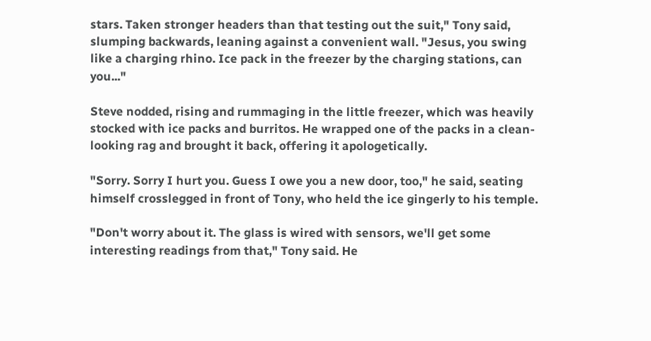stars. Taken stronger headers than that testing out the suit," Tony said, slumping backwards, leaning against a convenient wall. "Jesus, you swing like a charging rhino. Ice pack in the freezer by the charging stations, can you..."

Steve nodded, rising and rummaging in the little freezer, which was heavily stocked with ice packs and burritos. He wrapped one of the packs in a clean-looking rag and brought it back, offering it apologetically.

"Sorry. Sorry I hurt you. Guess I owe you a new door, too," he said, seating himself crosslegged in front of Tony, who held the ice gingerly to his temple.

"Don't worry about it. The glass is wired with sensors, we'll get some interesting readings from that," Tony said. He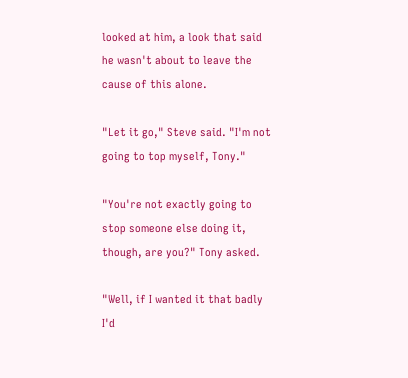looked at him, a look that said he wasn't about to leave the cause of this alone.

"Let it go," Steve said. "I'm not going to top myself, Tony."

"You're not exactly going to stop someone else doing it, though, are you?" Tony asked.

"Well, if I wanted it that badly I'd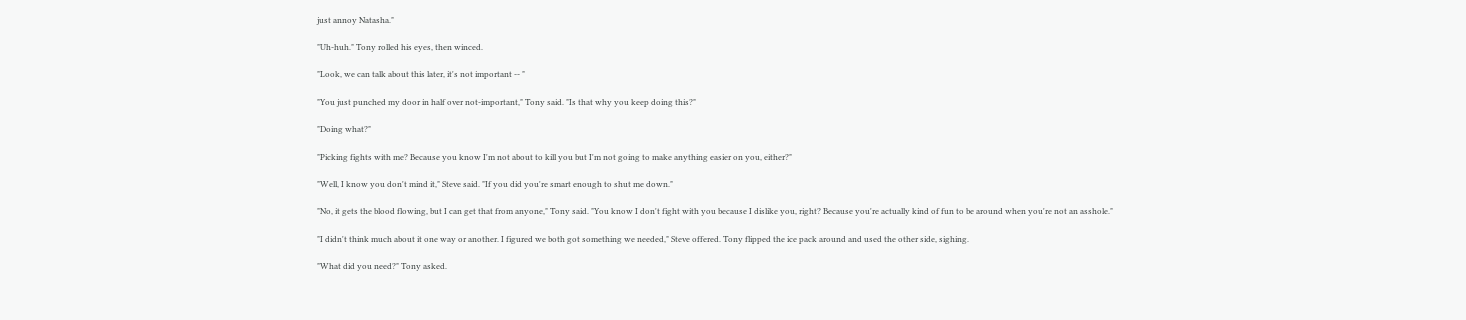just annoy Natasha."

"Uh-huh." Tony rolled his eyes, then winced.

"Look, we can talk about this later, it's not important -- "

"You just punched my door in half over not-important," Tony said. "Is that why you keep doing this?"

"Doing what?"

"Picking fights with me? Because you know I'm not about to kill you but I'm not going to make anything easier on you, either?"

"Well, I know you don't mind it," Steve said. "If you did you're smart enough to shut me down."

"No, it gets the blood flowing, but I can get that from anyone," Tony said. "You know I don't fight with you because I dislike you, right? Because you're actually kind of fun to be around when you're not an asshole."

"I didn't think much about it one way or another. I figured we both got something we needed," Steve offered. Tony flipped the ice pack around and used the other side, sighing.

"What did you need?" Tony asked.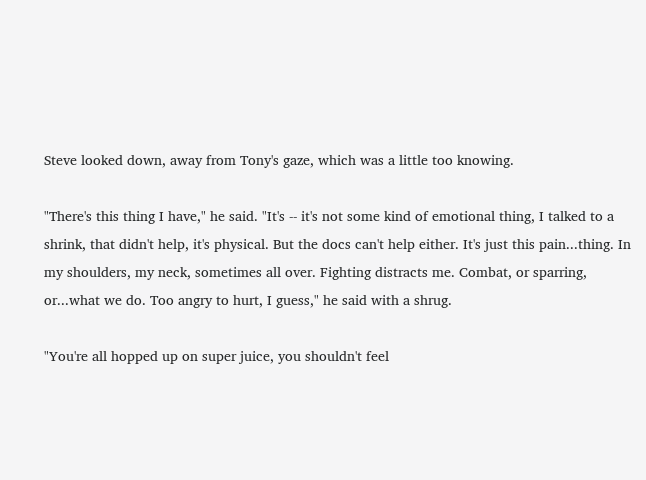Steve looked down, away from Tony's gaze, which was a little too knowing.

"There's this thing I have," he said. "It's -- it's not some kind of emotional thing, I talked to a shrink, that didn't help, it's physical. But the docs can't help either. It's just this pain...thing. In my shoulders, my neck, sometimes all over. Fighting distracts me. Combat, or sparring, or...what we do. Too angry to hurt, I guess," he said with a shrug.

"You're all hopped up on super juice, you shouldn't feel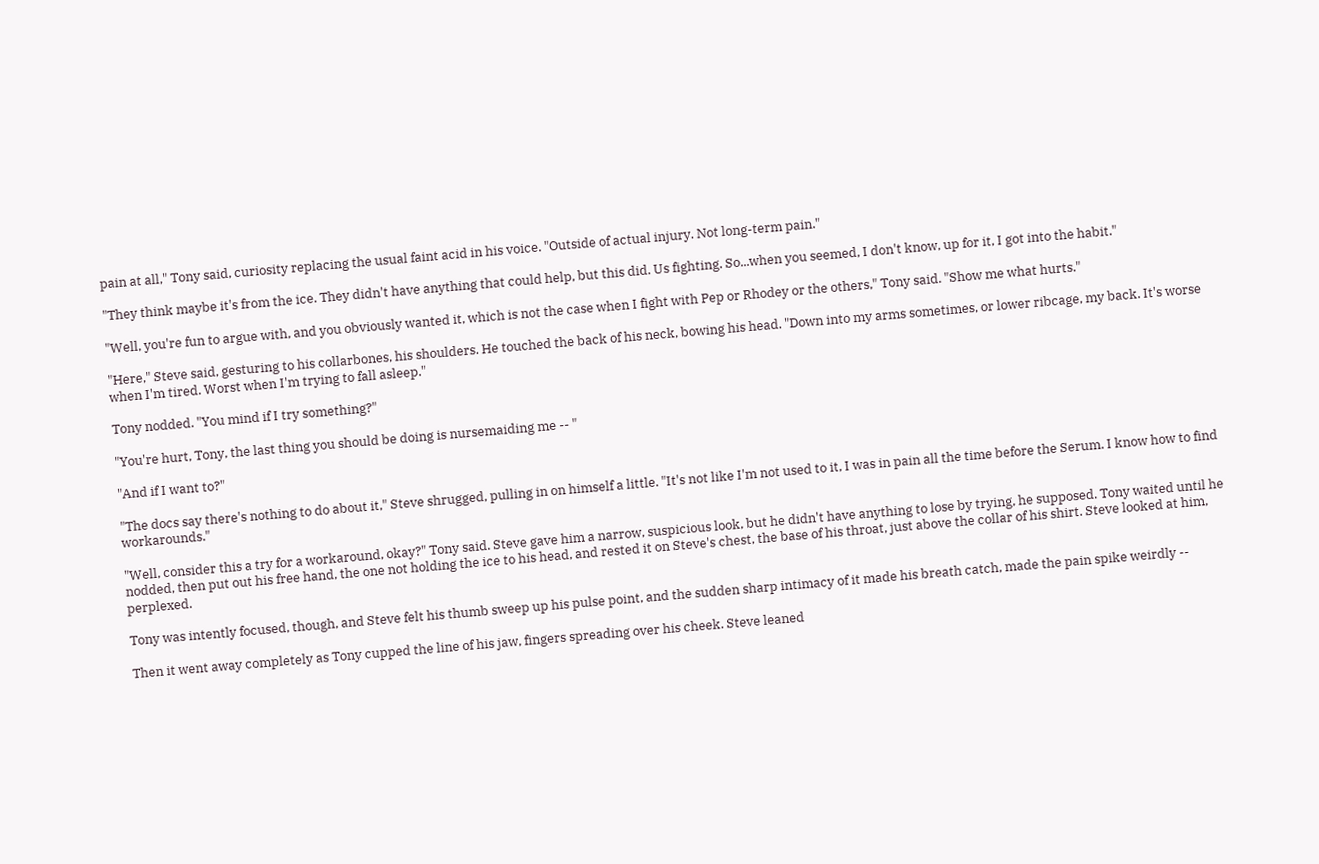pain at all," Tony said, curiosity replacing the usual faint acid in his voice. "Outside of actual injury. Not long-term pain."

"They think maybe it's from the ice. They didn't have anything that could help, but this did. Us fighting. So...when you seemed, I don't know, up for it, I got into the habit."

"Well, you're fun to argue with, and you obviously wanted it, which is not the case when I fight with Pep or Rhodey or the others," Tony said. "Show me what hurts."

"Here," Steve said, gesturing to his collarbones, his shoulders. He touched the back of his neck, bowing his head. "Down into my arms sometimes, or lower ribcage, my back. It's worse when I'm tired. Worst when I'm trying to fall asleep."

Tony nodded. "You mind if I try something?"

"You're hurt, Tony, the last thing you should be doing is nursemaiding me -- "

"And if I want to?"

"The docs say there's nothing to do about it," Steve shrugged, pulling in on himself a little. "It's not like I'm not used to it, I was in pain all the time before the Serum. I know how to find workarounds."

"Well, consider this a try for a workaround, okay?" Tony said. Steve gave him a narrow, suspicious look, but he didn't have anything to lose by trying, he supposed. Tony waited until he nodded, then put out his free hand, the one not holding the ice to his head, and rested it on Steve's chest, the base of his throat, just above the collar of his shirt. Steve looked at him, perplexed.

Tony was intently focused, though, and Steve felt his thumb sweep up his pulse point, and the sudden sharp intimacy of it made his breath catch, made the pain spike weirdly --

Then it went away completely as Tony cupped the line of his jaw, fingers spreading over his cheek. Steve leaned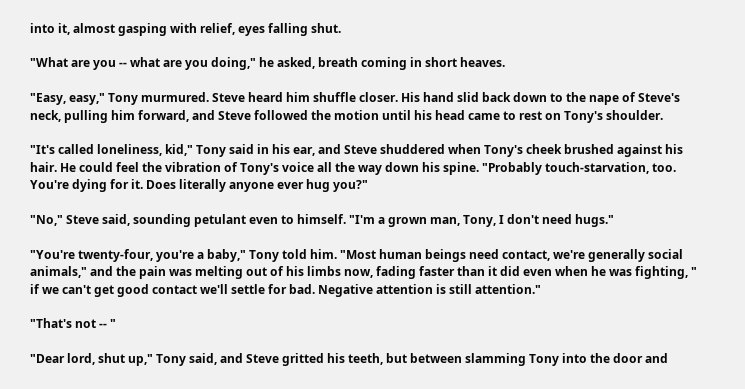into it, almost gasping with relief, eyes falling shut.

"What are you -- what are you doing," he asked, breath coming in short heaves.

"Easy, easy," Tony murmured. Steve heard him shuffle closer. His hand slid back down to the nape of Steve's neck, pulling him forward, and Steve followed the motion until his head came to rest on Tony's shoulder.

"It's called loneliness, kid," Tony said in his ear, and Steve shuddered when Tony's cheek brushed against his hair. He could feel the vibration of Tony's voice all the way down his spine. "Probably touch-starvation, too. You're dying for it. Does literally anyone ever hug you?"

"No," Steve said, sounding petulant even to himself. "I'm a grown man, Tony, I don't need hugs."

"You're twenty-four, you're a baby," Tony told him. "Most human beings need contact, we're generally social animals," and the pain was melting out of his limbs now, fading faster than it did even when he was fighting, " if we can't get good contact we'll settle for bad. Negative attention is still attention."

"That's not -- "

"Dear lord, shut up," Tony said, and Steve gritted his teeth, but between slamming Tony into the door and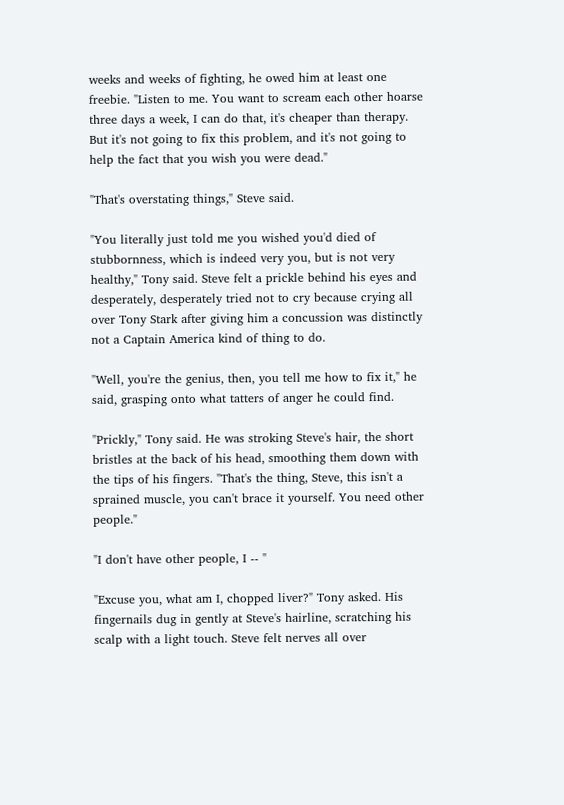weeks and weeks of fighting, he owed him at least one freebie. "Listen to me. You want to scream each other hoarse three days a week, I can do that, it's cheaper than therapy. But it's not going to fix this problem, and it's not going to help the fact that you wish you were dead."

"That's overstating things," Steve said.

"You literally just told me you wished you'd died of stubbornness, which is indeed very you, but is not very healthy," Tony said. Steve felt a prickle behind his eyes and desperately, desperately tried not to cry because crying all over Tony Stark after giving him a concussion was distinctly not a Captain America kind of thing to do.

"Well, you're the genius, then, you tell me how to fix it," he said, grasping onto what tatters of anger he could find.

"Prickly," Tony said. He was stroking Steve's hair, the short bristles at the back of his head, smoothing them down with the tips of his fingers. "That's the thing, Steve, this isn't a sprained muscle, you can't brace it yourself. You need other people."

"I don't have other people, I -- "

"Excuse you, what am I, chopped liver?" Tony asked. His fingernails dug in gently at Steve's hairline, scratching his scalp with a light touch. Steve felt nerves all over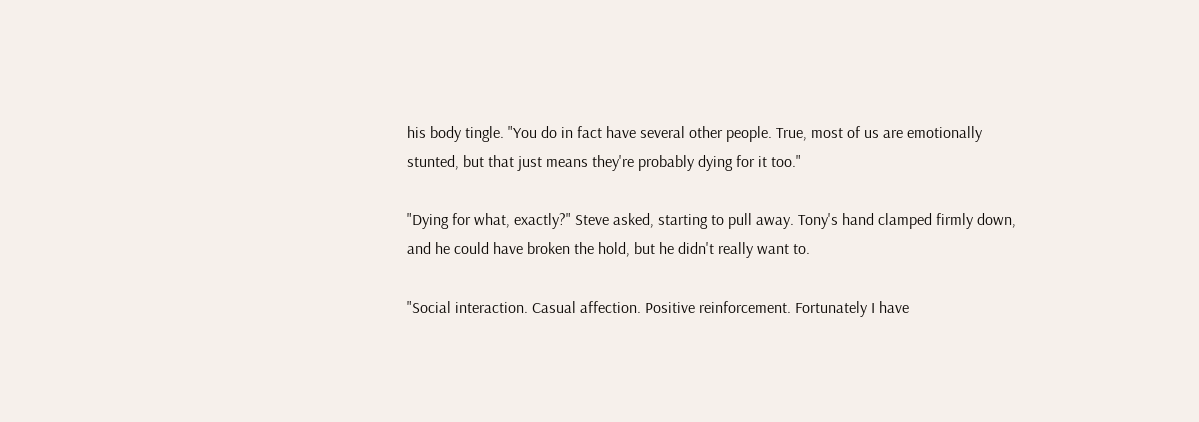his body tingle. "You do in fact have several other people. True, most of us are emotionally stunted, but that just means they're probably dying for it too."

"Dying for what, exactly?" Steve asked, starting to pull away. Tony's hand clamped firmly down, and he could have broken the hold, but he didn't really want to.

"Social interaction. Casual affection. Positive reinforcement. Fortunately I have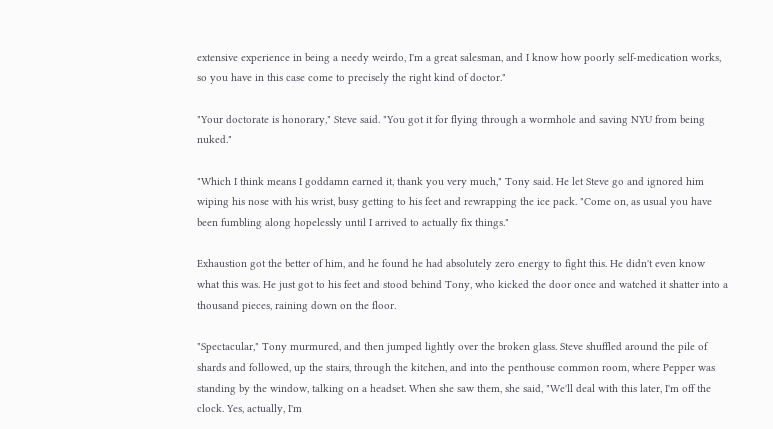extensive experience in being a needy weirdo, I'm a great salesman, and I know how poorly self-medication works, so you have in this case come to precisely the right kind of doctor."

"Your doctorate is honorary," Steve said. "You got it for flying through a wormhole and saving NYU from being nuked."

"Which I think means I goddamn earned it, thank you very much," Tony said. He let Steve go and ignored him wiping his nose with his wrist, busy getting to his feet and rewrapping the ice pack. "Come on, as usual you have been fumbling along hopelessly until I arrived to actually fix things."

Exhaustion got the better of him, and he found he had absolutely zero energy to fight this. He didn't even know what this was. He just got to his feet and stood behind Tony, who kicked the door once and watched it shatter into a thousand pieces, raining down on the floor.

"Spectacular," Tony murmured, and then jumped lightly over the broken glass. Steve shuffled around the pile of shards and followed, up the stairs, through the kitchen, and into the penthouse common room, where Pepper was standing by the window, talking on a headset. When she saw them, she said, "We'll deal with this later, I'm off the clock. Yes, actually, I'm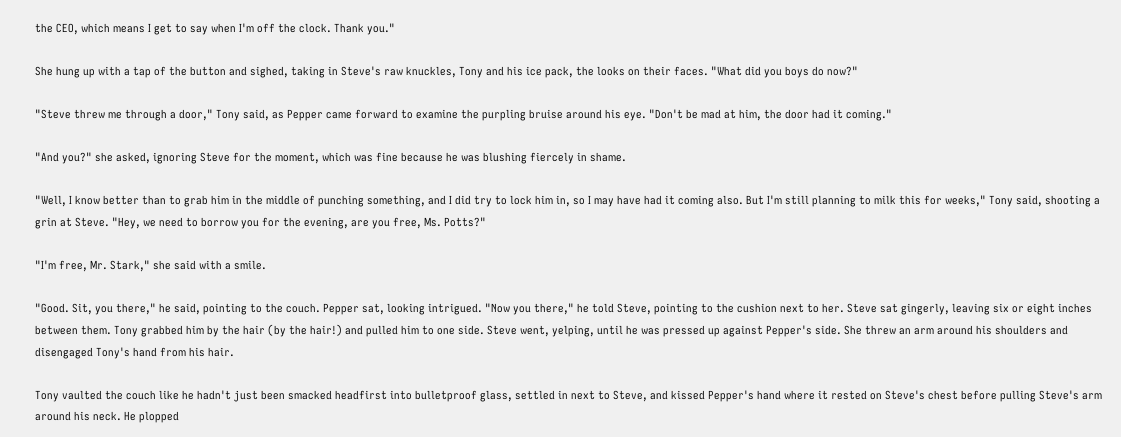the CEO, which means I get to say when I'm off the clock. Thank you."

She hung up with a tap of the button and sighed, taking in Steve's raw knuckles, Tony and his ice pack, the looks on their faces. "What did you boys do now?"

"Steve threw me through a door," Tony said, as Pepper came forward to examine the purpling bruise around his eye. "Don't be mad at him, the door had it coming."

"And you?" she asked, ignoring Steve for the moment, which was fine because he was blushing fiercely in shame.

"Well, I know better than to grab him in the middle of punching something, and I did try to lock him in, so I may have had it coming also. But I'm still planning to milk this for weeks," Tony said, shooting a grin at Steve. "Hey, we need to borrow you for the evening, are you free, Ms. Potts?"

"I'm free, Mr. Stark," she said with a smile.

"Good. Sit, you there," he said, pointing to the couch. Pepper sat, looking intrigued. "Now you there," he told Steve, pointing to the cushion next to her. Steve sat gingerly, leaving six or eight inches between them. Tony grabbed him by the hair (by the hair!) and pulled him to one side. Steve went, yelping, until he was pressed up against Pepper's side. She threw an arm around his shoulders and disengaged Tony's hand from his hair.

Tony vaulted the couch like he hadn't just been smacked headfirst into bulletproof glass, settled in next to Steve, and kissed Pepper's hand where it rested on Steve's chest before pulling Steve's arm around his neck. He plopped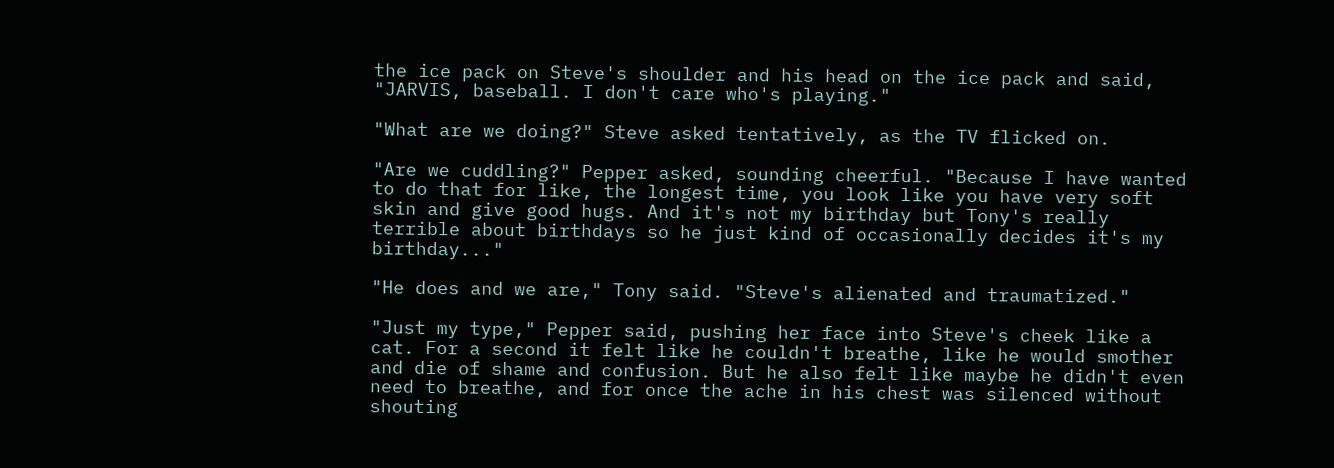the ice pack on Steve's shoulder and his head on the ice pack and said, "JARVIS, baseball. I don't care who's playing."

"What are we doing?" Steve asked tentatively, as the TV flicked on.

"Are we cuddling?" Pepper asked, sounding cheerful. "Because I have wanted to do that for like, the longest time, you look like you have very soft skin and give good hugs. And it's not my birthday but Tony's really terrible about birthdays so he just kind of occasionally decides it's my birthday..."

"He does and we are," Tony said. "Steve's alienated and traumatized."

"Just my type," Pepper said, pushing her face into Steve's cheek like a cat. For a second it felt like he couldn't breathe, like he would smother and die of shame and confusion. But he also felt like maybe he didn't even need to breathe, and for once the ache in his chest was silenced without shouting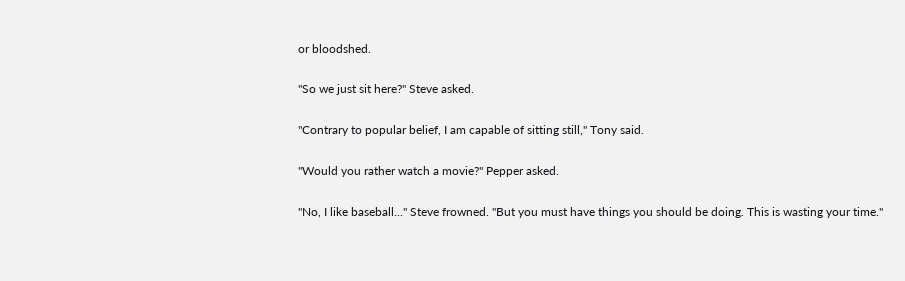or bloodshed.

"So we just sit here?" Steve asked.

"Contrary to popular belief, I am capable of sitting still," Tony said.

"Would you rather watch a movie?" Pepper asked.

"No, I like baseball..." Steve frowned. "But you must have things you should be doing. This is wasting your time."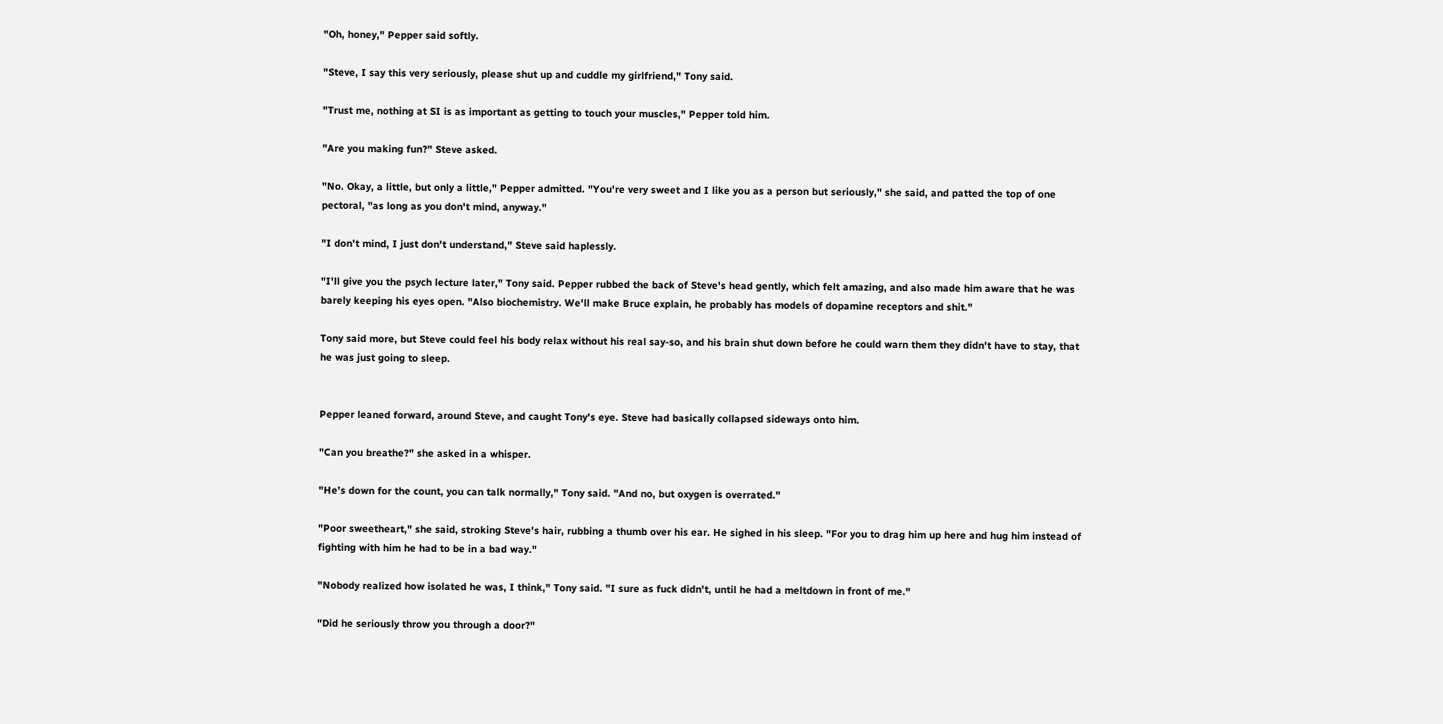"Oh, honey," Pepper said softly.

"Steve, I say this very seriously, please shut up and cuddle my girlfriend," Tony said.

"Trust me, nothing at SI is as important as getting to touch your muscles," Pepper told him.

"Are you making fun?" Steve asked.

"No. Okay, a little, but only a little," Pepper admitted. "You're very sweet and I like you as a person but seriously," she said, and patted the top of one pectoral, "as long as you don't mind, anyway."

"I don't mind, I just don't understand," Steve said haplessly.

"I'll give you the psych lecture later," Tony said. Pepper rubbed the back of Steve's head gently, which felt amazing, and also made him aware that he was barely keeping his eyes open. "Also biochemistry. We'll make Bruce explain, he probably has models of dopamine receptors and shit."

Tony said more, but Steve could feel his body relax without his real say-so, and his brain shut down before he could warn them they didn't have to stay, that he was just going to sleep.


Pepper leaned forward, around Steve, and caught Tony's eye. Steve had basically collapsed sideways onto him.

"Can you breathe?" she asked in a whisper.

"He's down for the count, you can talk normally," Tony said. "And no, but oxygen is overrated."

"Poor sweetheart," she said, stroking Steve's hair, rubbing a thumb over his ear. He sighed in his sleep. "For you to drag him up here and hug him instead of fighting with him he had to be in a bad way."

"Nobody realized how isolated he was, I think," Tony said. "I sure as fuck didn't, until he had a meltdown in front of me."

"Did he seriously throw you through a door?"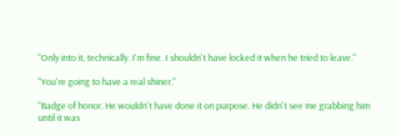"Only into it, technically. I'm fine. I shouldn't have locked it when he tried to leave."

"You're going to have a real shiner."

"Badge of honor. He wouldn't have done it on purpose. He didn't see me grabbing him until it was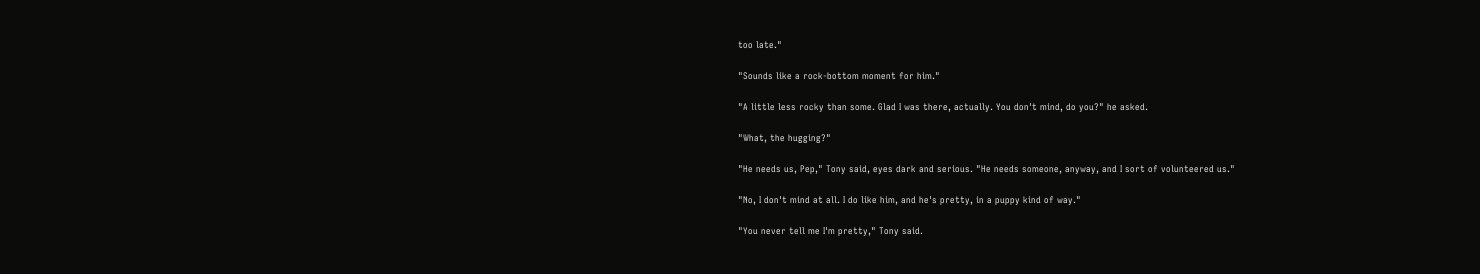too late."

"Sounds like a rock-bottom moment for him."

"A little less rocky than some. Glad I was there, actually. You don't mind, do you?" he asked.

"What, the hugging?"

"He needs us, Pep," Tony said, eyes dark and serious. "He needs someone, anyway, and I sort of volunteered us."

"No, I don't mind at all. I do like him, and he's pretty, in a puppy kind of way."

"You never tell me I'm pretty," Tony said.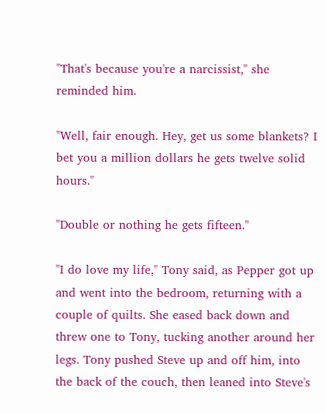"That's because you're a narcissist," she reminded him.

"Well, fair enough. Hey, get us some blankets? I bet you a million dollars he gets twelve solid hours."

"Double or nothing he gets fifteen."

"I do love my life," Tony said, as Pepper got up and went into the bedroom, returning with a couple of quilts. She eased back down and threw one to Tony, tucking another around her legs. Tony pushed Steve up and off him, into the back of the couch, then leaned into Steve's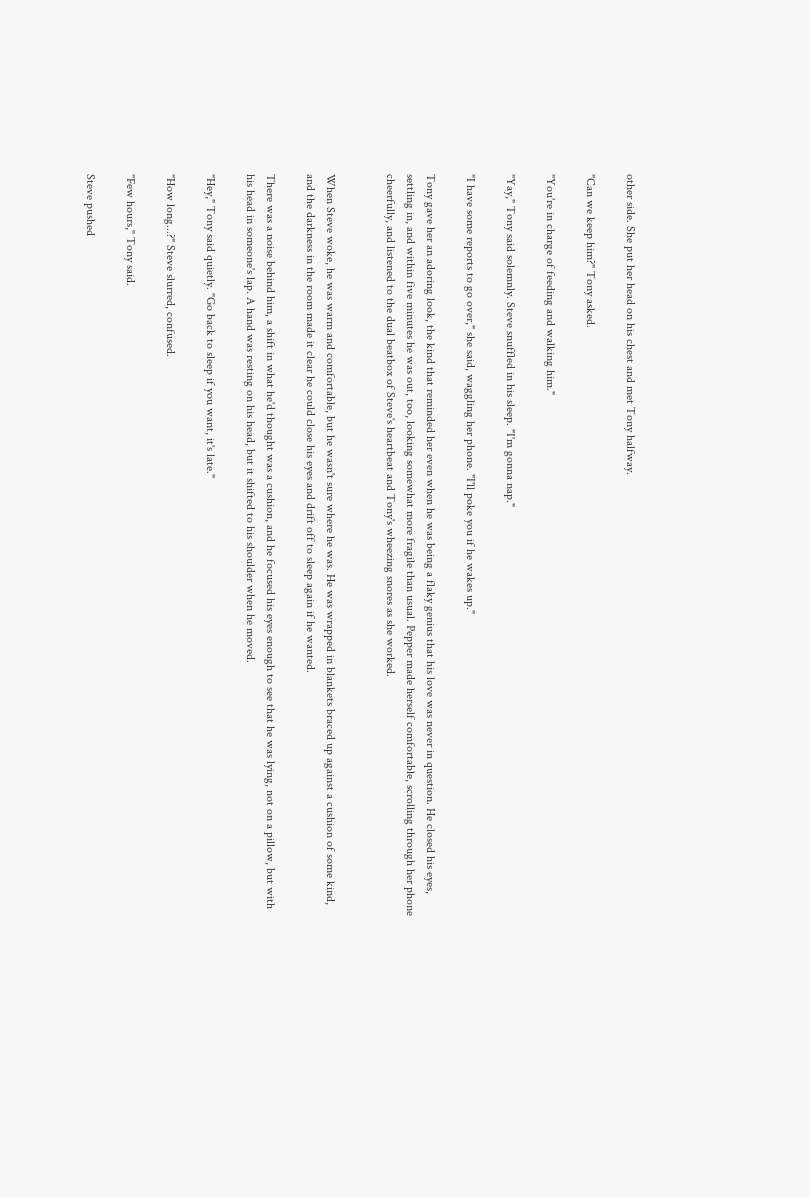other side. She put her head on his chest and met Tony halfway.

"Can we keep him?" Tony asked.

"You're in charge of feeding and walking him."

"Yay," Tony said solemnly. Steve snuffled in his sleep. "I'm gonna nap."

"I have some reports to go over," she said, waggling her phone. "I'll poke you if he wakes up."

Tony gave her an adoring look, the kind that reminded her even when he was being a flaky genius that his love was never in question. He closed his eyes, settling in, and within five minutes he was out, too, looking somewhat more fragile than usual. Pepper made herself comfortable, scrolling through her phone cheerfully, and listened to the dual beatbox of Steve's heartbeat and Tony's wheezing snores as she worked.


When Steve woke, he was warm and comfortable, but he wasn't sure where he was. He was wrapped in blankets braced up against a cushion of some kind, and the darkness in the room made it clear he could close his eyes and drift off to sleep again if he wanted.

There was a noise behind him, a shift in what he'd thought was a cushion, and he focused his eyes enough to see that he was lying, not on a pillow, but with his head in someone's lap. A hand was resting on his head, but it shifted to his shoulder when he moved.

"Hey," Tony said quietly. "Go back to sleep if you want, it's late."

"How long...?" Steve slurred, confused.

"Few hours," Tony said.

Steve pushed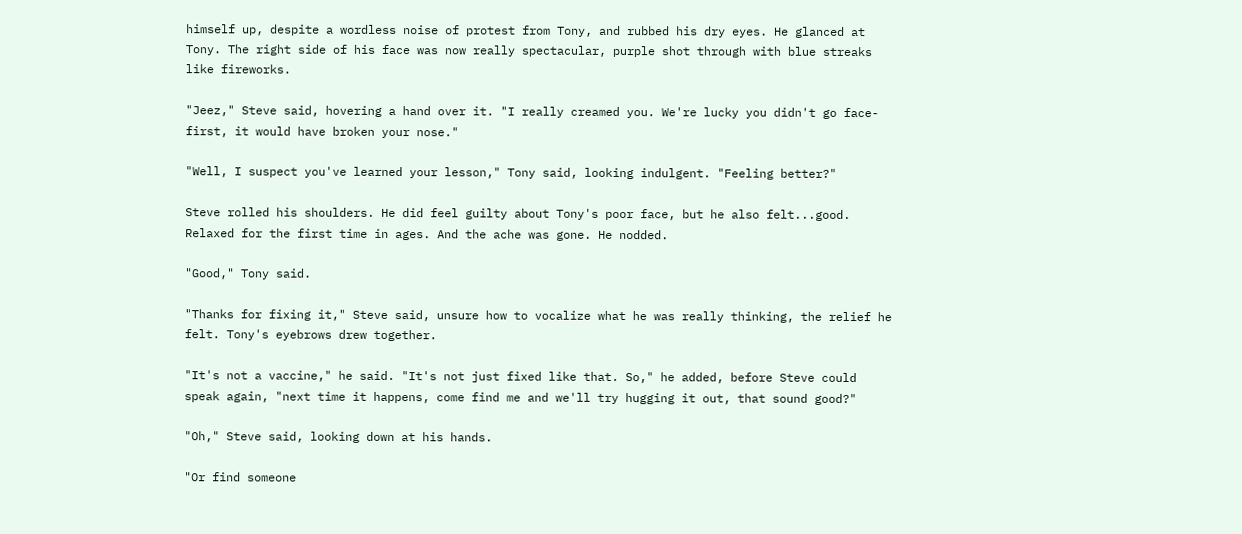himself up, despite a wordless noise of protest from Tony, and rubbed his dry eyes. He glanced at Tony. The right side of his face was now really spectacular, purple shot through with blue streaks like fireworks.

"Jeez," Steve said, hovering a hand over it. "I really creamed you. We're lucky you didn't go face-first, it would have broken your nose."

"Well, I suspect you've learned your lesson," Tony said, looking indulgent. "Feeling better?"

Steve rolled his shoulders. He did feel guilty about Tony's poor face, but he also felt...good. Relaxed for the first time in ages. And the ache was gone. He nodded.

"Good," Tony said.

"Thanks for fixing it," Steve said, unsure how to vocalize what he was really thinking, the relief he felt. Tony's eyebrows drew together.

"It's not a vaccine," he said. "It's not just fixed like that. So," he added, before Steve could speak again, "next time it happens, come find me and we'll try hugging it out, that sound good?"

"Oh," Steve said, looking down at his hands.

"Or find someone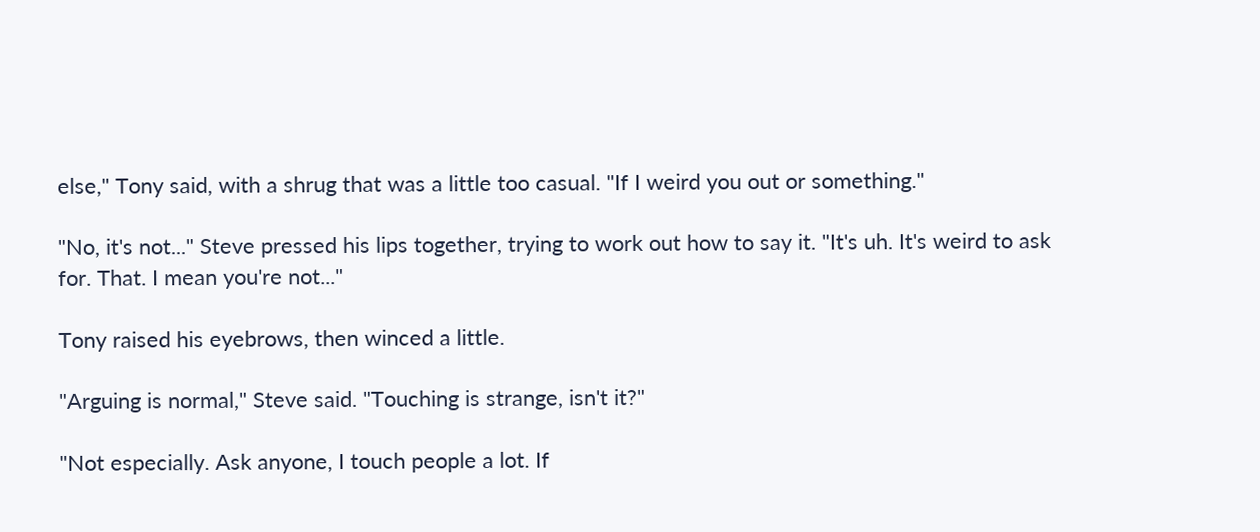else," Tony said, with a shrug that was a little too casual. "If I weird you out or something."

"No, it's not..." Steve pressed his lips together, trying to work out how to say it. "It's uh. It's weird to ask for. That. I mean you're not..."

Tony raised his eyebrows, then winced a little.

"Arguing is normal," Steve said. "Touching is strange, isn't it?"

"Not especially. Ask anyone, I touch people a lot. If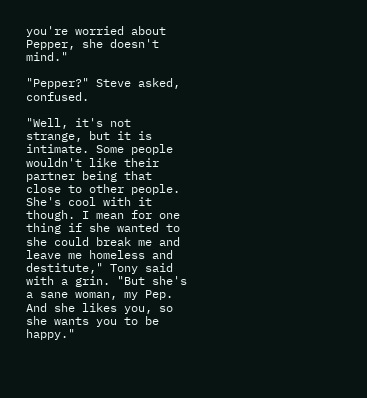you're worried about Pepper, she doesn't mind."

"Pepper?" Steve asked, confused.

"Well, it's not strange, but it is intimate. Some people wouldn't like their partner being that close to other people. She's cool with it though. I mean for one thing if she wanted to she could break me and leave me homeless and destitute," Tony said with a grin. "But she's a sane woman, my Pep. And she likes you, so she wants you to be happy."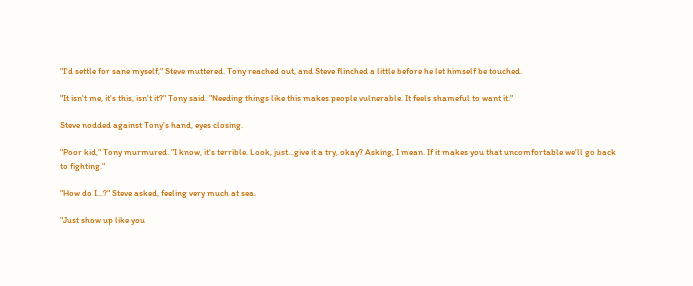"I'd settle for sane myself," Steve muttered. Tony reached out, and Steve flinched a little before he let himself be touched.

"It isn't me, it's this, isn't it?" Tony said. "Needing things like this makes people vulnerable. It feels shameful to want it."

Steve nodded against Tony's hand, eyes closing.

"Poor kid," Tony murmured. "I know, it's terrible. Look, just...give it a try, okay? Asking, I mean. If it makes you that uncomfortable we'll go back to fighting."

"How do I...?" Steve asked, feeling very much at sea.

"Just show up like you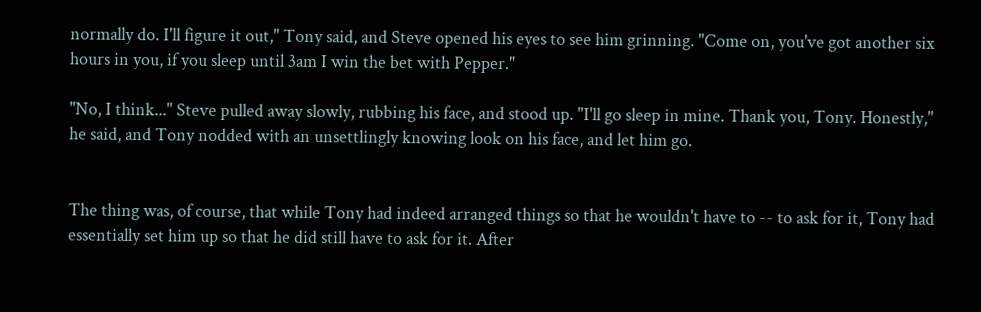normally do. I'll figure it out," Tony said, and Steve opened his eyes to see him grinning. "Come on, you've got another six hours in you, if you sleep until 3am I win the bet with Pepper."

"No, I think..." Steve pulled away slowly, rubbing his face, and stood up. "I'll go sleep in mine. Thank you, Tony. Honestly," he said, and Tony nodded with an unsettlingly knowing look on his face, and let him go.


The thing was, of course, that while Tony had indeed arranged things so that he wouldn't have to -- to ask for it, Tony had essentially set him up so that he did still have to ask for it. After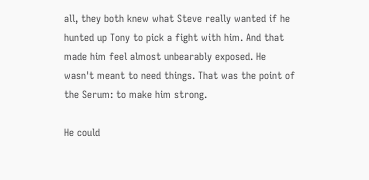all, they both knew what Steve really wanted if he hunted up Tony to pick a fight with him. And that made him feel almost unbearably exposed. He wasn't meant to need things. That was the point of the Serum: to make him strong.

He could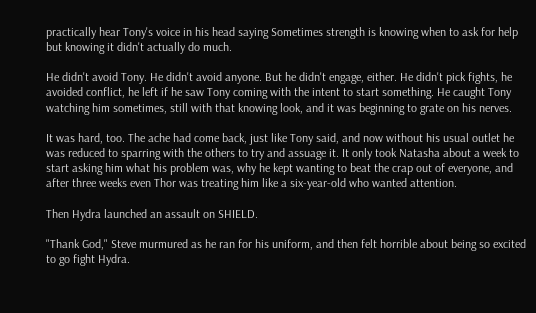practically hear Tony's voice in his head saying Sometimes strength is knowing when to ask for help but knowing it didn't actually do much.

He didn't avoid Tony. He didn't avoid anyone. But he didn't engage, either. He didn't pick fights, he avoided conflict, he left if he saw Tony coming with the intent to start something. He caught Tony watching him sometimes, still with that knowing look, and it was beginning to grate on his nerves.

It was hard, too. The ache had come back, just like Tony said, and now without his usual outlet he was reduced to sparring with the others to try and assuage it. It only took Natasha about a week to start asking him what his problem was, why he kept wanting to beat the crap out of everyone, and after three weeks even Thor was treating him like a six-year-old who wanted attention.

Then Hydra launched an assault on SHIELD.

"Thank God," Steve murmured as he ran for his uniform, and then felt horrible about being so excited to go fight Hydra.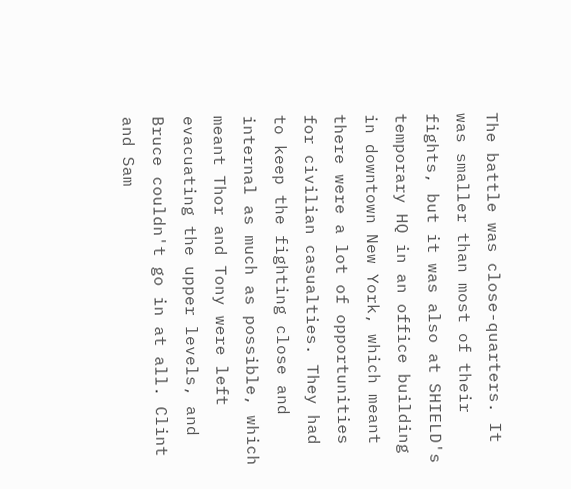The battle was close-quarters. It was smaller than most of their fights, but it was also at SHIELD's temporary HQ in an office building in downtown New York, which meant there were a lot of opportunities for civilian casualties. They had to keep the fighting close and internal as much as possible, which meant Thor and Tony were left evacuating the upper levels, and Bruce couldn't go in at all. Clint and Sam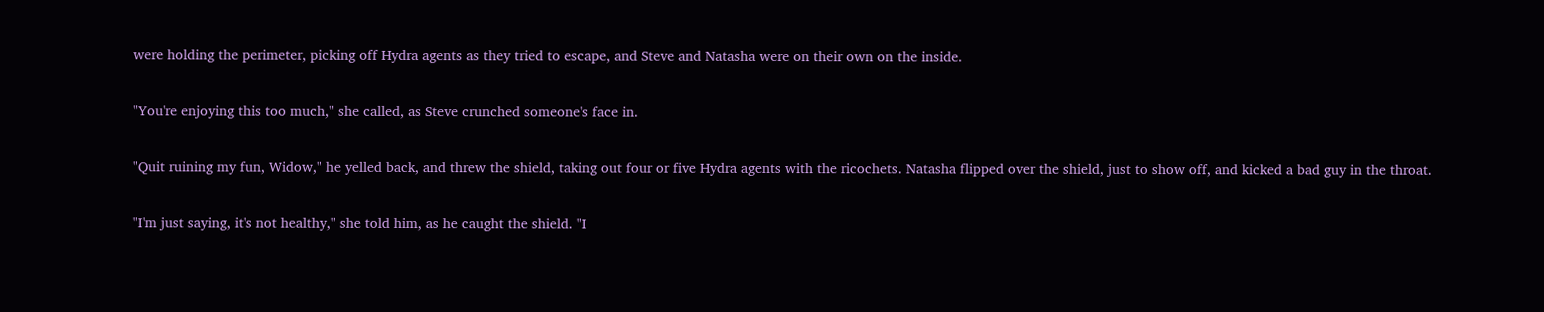were holding the perimeter, picking off Hydra agents as they tried to escape, and Steve and Natasha were on their own on the inside.

"You're enjoying this too much," she called, as Steve crunched someone's face in.

"Quit ruining my fun, Widow," he yelled back, and threw the shield, taking out four or five Hydra agents with the ricochets. Natasha flipped over the shield, just to show off, and kicked a bad guy in the throat.

"I'm just saying, it's not healthy," she told him, as he caught the shield. "I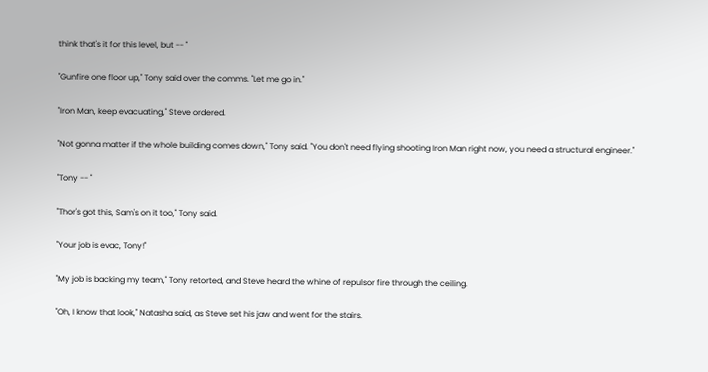think that's it for this level, but -- "

"Gunfire one floor up," Tony said over the comms. "Let me go in."

"Iron Man, keep evacuating," Steve ordered.

"Not gonna matter if the whole building comes down," Tony said. "You don't need flying shooting Iron Man right now, you need a structural engineer."

"Tony -- "

"Thor's got this, Sam's on it too," Tony said.

"Your job is evac, Tony!"

"My job is backing my team," Tony retorted, and Steve heard the whine of repulsor fire through the ceiling.

"Oh, I know that look," Natasha said, as Steve set his jaw and went for the stairs.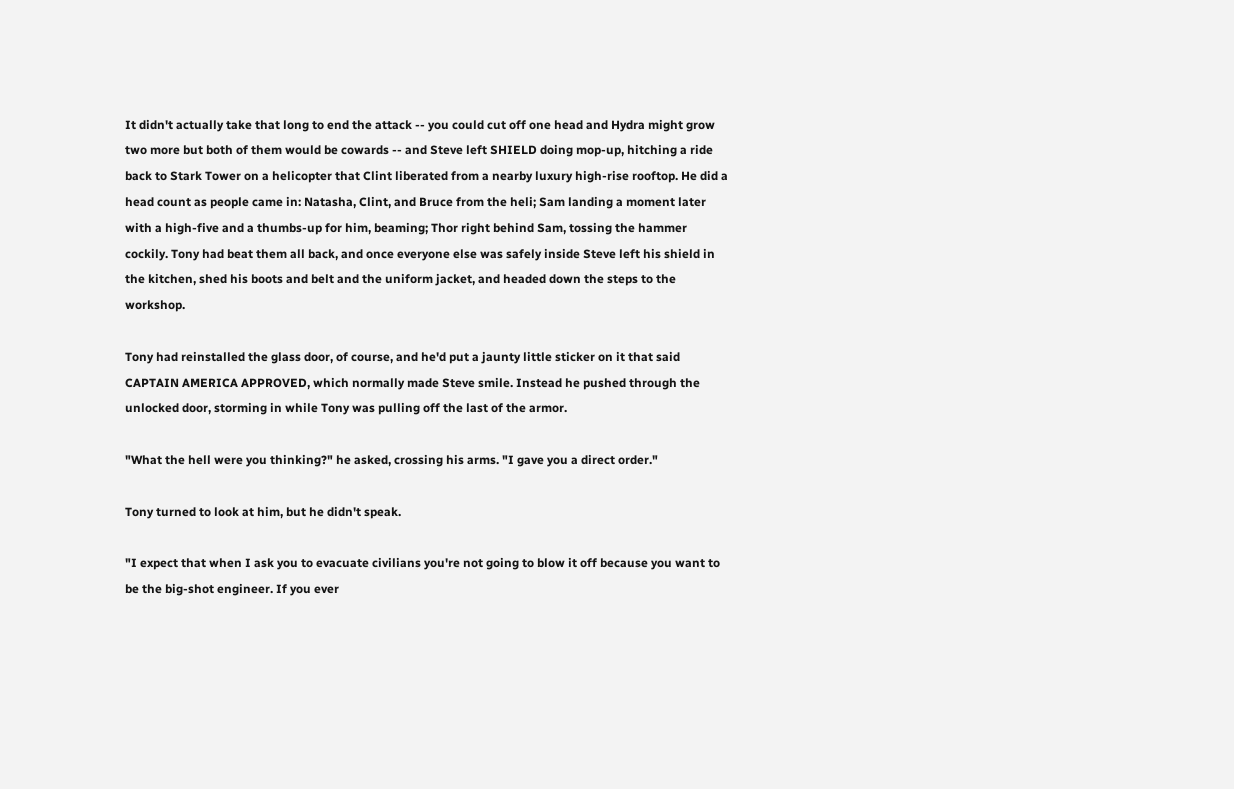It didn't actually take that long to end the attack -- you could cut off one head and Hydra might grow two more but both of them would be cowards -- and Steve left SHIELD doing mop-up, hitching a ride back to Stark Tower on a helicopter that Clint liberated from a nearby luxury high-rise rooftop. He did a head count as people came in: Natasha, Clint, and Bruce from the heli; Sam landing a moment later with a high-five and a thumbs-up for him, beaming; Thor right behind Sam, tossing the hammer cockily. Tony had beat them all back, and once everyone else was safely inside Steve left his shield in the kitchen, shed his boots and belt and the uniform jacket, and headed down the steps to the workshop.

Tony had reinstalled the glass door, of course, and he'd put a jaunty little sticker on it that said CAPTAIN AMERICA APPROVED, which normally made Steve smile. Instead he pushed through the unlocked door, storming in while Tony was pulling off the last of the armor.

"What the hell were you thinking?" he asked, crossing his arms. "I gave you a direct order."

Tony turned to look at him, but he didn't speak.

"I expect that when I ask you to evacuate civilians you're not going to blow it off because you want to be the big-shot engineer. If you ever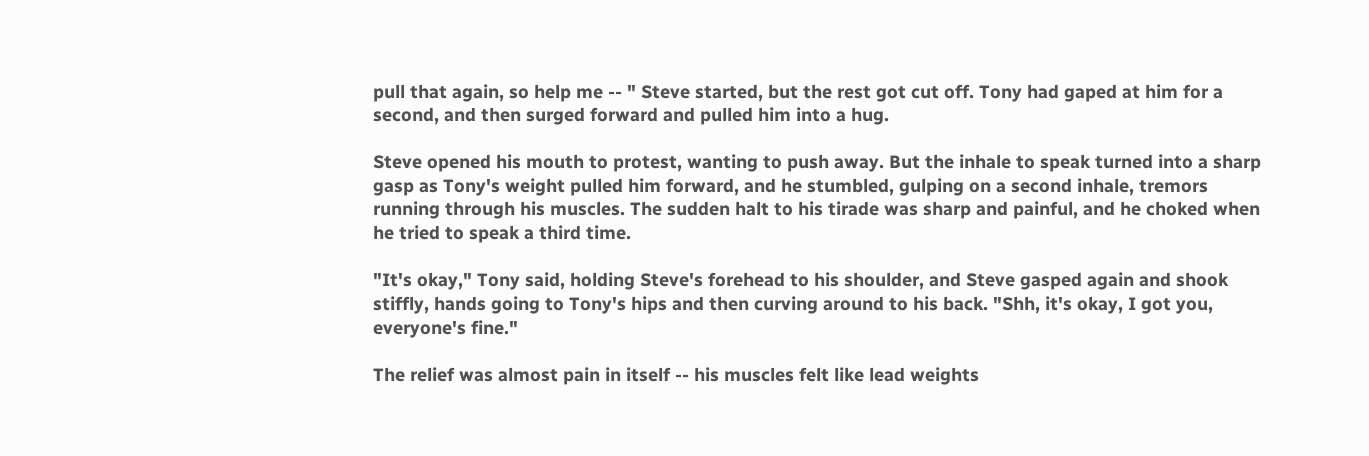pull that again, so help me -- " Steve started, but the rest got cut off. Tony had gaped at him for a second, and then surged forward and pulled him into a hug.

Steve opened his mouth to protest, wanting to push away. But the inhale to speak turned into a sharp gasp as Tony's weight pulled him forward, and he stumbled, gulping on a second inhale, tremors running through his muscles. The sudden halt to his tirade was sharp and painful, and he choked when he tried to speak a third time.

"It's okay," Tony said, holding Steve's forehead to his shoulder, and Steve gasped again and shook stiffly, hands going to Tony's hips and then curving around to his back. "Shh, it's okay, I got you, everyone's fine."

The relief was almost pain in itself -- his muscles felt like lead weights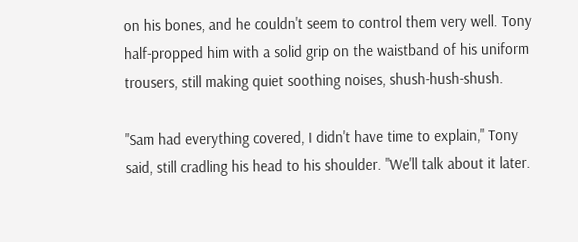on his bones, and he couldn't seem to control them very well. Tony half-propped him with a solid grip on the waistband of his uniform trousers, still making quiet soothing noises, shush-hush-shush.

"Sam had everything covered, I didn't have time to explain," Tony said, still cradling his head to his shoulder. "We'll talk about it later.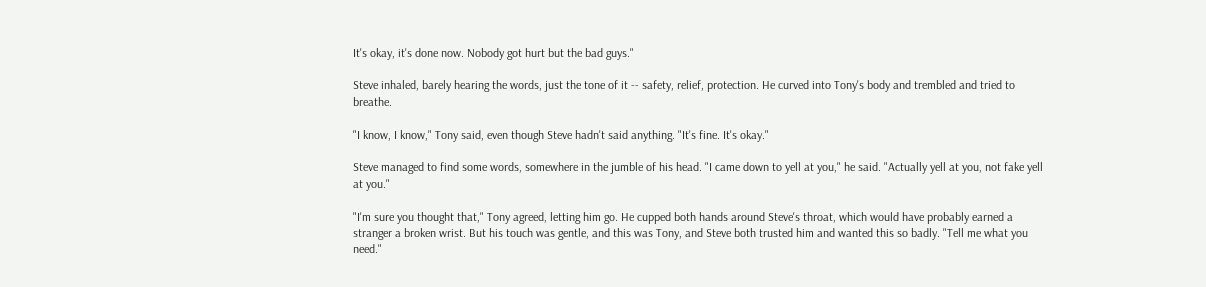It's okay, it's done now. Nobody got hurt but the bad guys."

Steve inhaled, barely hearing the words, just the tone of it -- safety, relief, protection. He curved into Tony's body and trembled and tried to breathe.

"I know, I know," Tony said, even though Steve hadn't said anything. "It's fine. It's okay."

Steve managed to find some words, somewhere in the jumble of his head. "I came down to yell at you," he said. "Actually yell at you, not fake yell at you."

"I'm sure you thought that," Tony agreed, letting him go. He cupped both hands around Steve's throat, which would have probably earned a stranger a broken wrist. But his touch was gentle, and this was Tony, and Steve both trusted him and wanted this so badly. "Tell me what you need."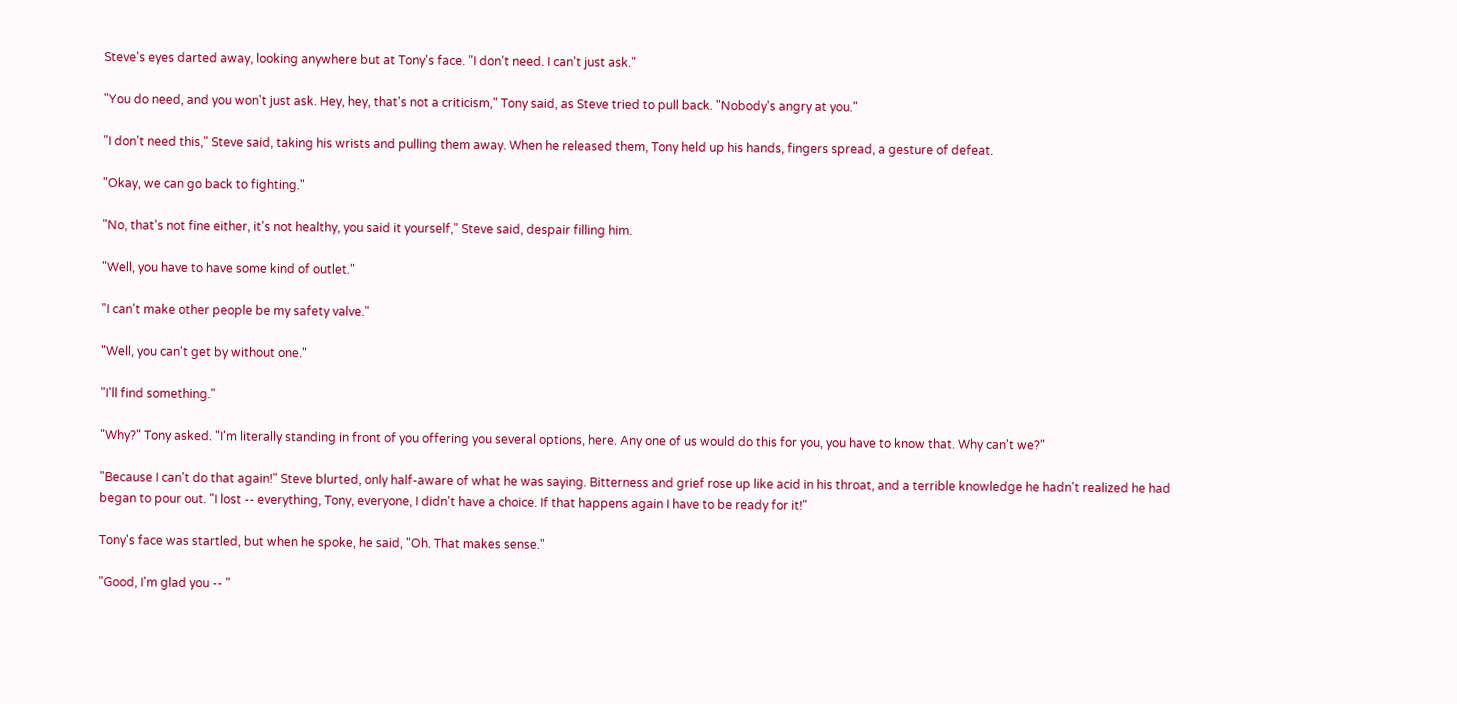Steve's eyes darted away, looking anywhere but at Tony's face. "I don't need. I can't just ask."

"You do need, and you won't just ask. Hey, hey, that's not a criticism," Tony said, as Steve tried to pull back. "Nobody's angry at you."

"I don't need this," Steve said, taking his wrists and pulling them away. When he released them, Tony held up his hands, fingers spread, a gesture of defeat.

"Okay, we can go back to fighting."

"No, that's not fine either, it's not healthy, you said it yourself," Steve said, despair filling him.

"Well, you have to have some kind of outlet."

"I can't make other people be my safety valve."

"Well, you can't get by without one."

"I'll find something."

"Why?" Tony asked. "I'm literally standing in front of you offering you several options, here. Any one of us would do this for you, you have to know that. Why can't we?"

"Because I can't do that again!" Steve blurted, only half-aware of what he was saying. Bitterness and grief rose up like acid in his throat, and a terrible knowledge he hadn't realized he had began to pour out. "I lost -- everything, Tony, everyone, I didn't have a choice. If that happens again I have to be ready for it!"

Tony's face was startled, but when he spoke, he said, "Oh. That makes sense."

"Good, I'm glad you -- "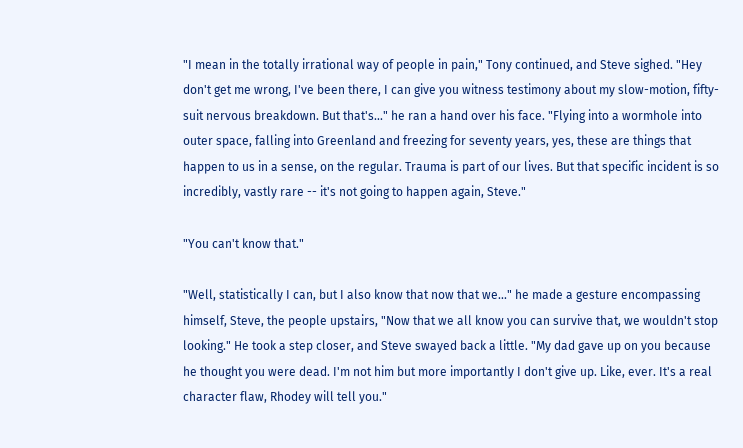"I mean in the totally irrational way of people in pain," Tony continued, and Steve sighed. "Hey don't get me wrong, I've been there, I can give you witness testimony about my slow-motion, fifty-suit nervous breakdown. But that's..." he ran a hand over his face. "Flying into a wormhole into outer space, falling into Greenland and freezing for seventy years, yes, these are things that happen to us in a sense, on the regular. Trauma is part of our lives. But that specific incident is so incredibly, vastly rare -- it's not going to happen again, Steve."

"You can't know that."

"Well, statistically I can, but I also know that now that we..." he made a gesture encompassing himself, Steve, the people upstairs, "Now that we all know you can survive that, we wouldn't stop looking." He took a step closer, and Steve swayed back a little. "My dad gave up on you because he thought you were dead. I'm not him but more importantly I don't give up. Like, ever. It's a real character flaw, Rhodey will tell you."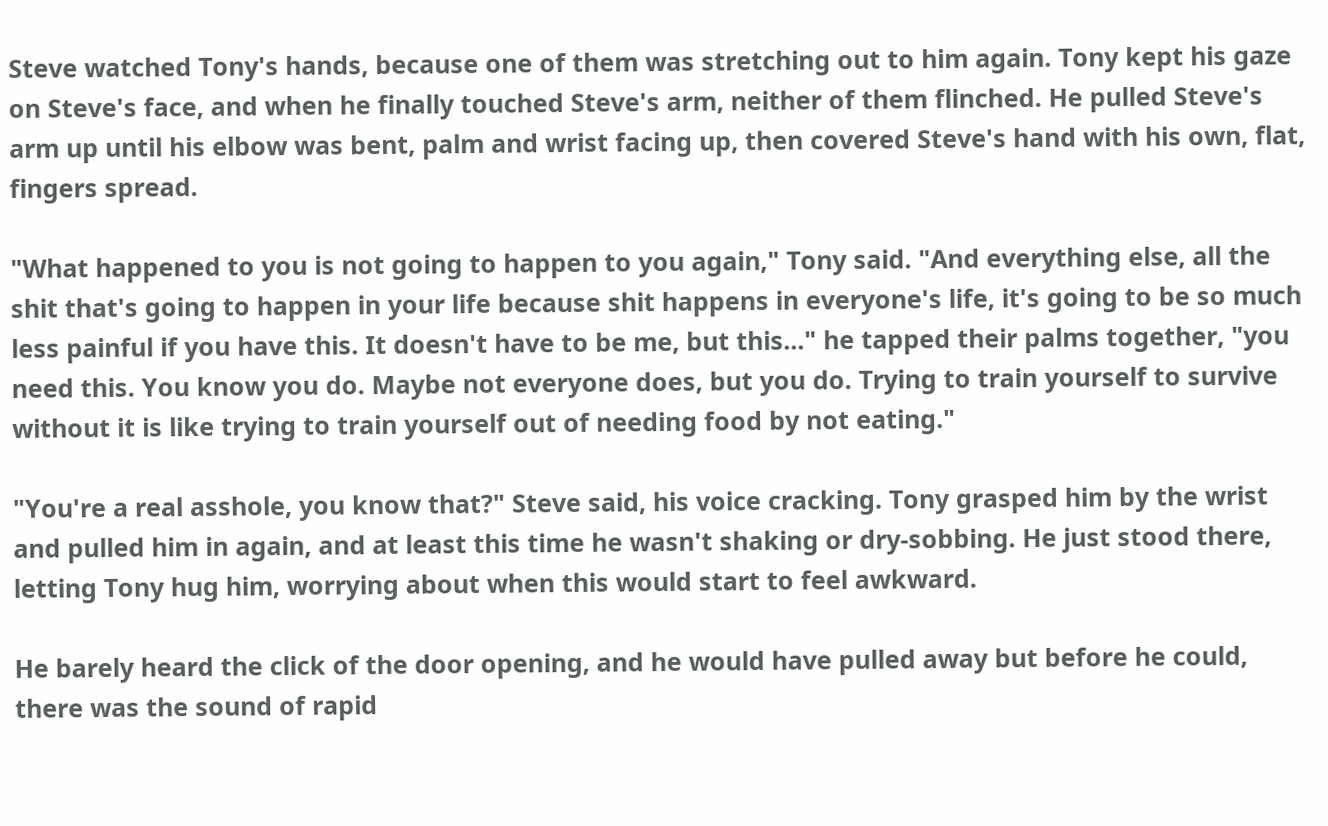Steve watched Tony's hands, because one of them was stretching out to him again. Tony kept his gaze on Steve's face, and when he finally touched Steve's arm, neither of them flinched. He pulled Steve's arm up until his elbow was bent, palm and wrist facing up, then covered Steve's hand with his own, flat, fingers spread.

"What happened to you is not going to happen to you again," Tony said. "And everything else, all the shit that's going to happen in your life because shit happens in everyone's life, it's going to be so much less painful if you have this. It doesn't have to be me, but this..." he tapped their palms together, "you need this. You know you do. Maybe not everyone does, but you do. Trying to train yourself to survive without it is like trying to train yourself out of needing food by not eating."

"You're a real asshole, you know that?" Steve said, his voice cracking. Tony grasped him by the wrist and pulled him in again, and at least this time he wasn't shaking or dry-sobbing. He just stood there, letting Tony hug him, worrying about when this would start to feel awkward.

He barely heard the click of the door opening, and he would have pulled away but before he could, there was the sound of rapid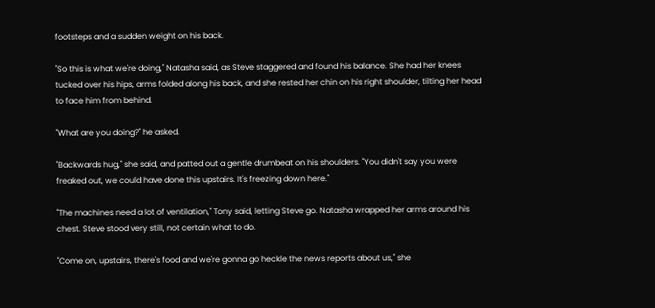footsteps and a sudden weight on his back.

"So this is what we're doing," Natasha said, as Steve staggered and found his balance. She had her knees tucked over his hips, arms folded along his back, and she rested her chin on his right shoulder, tilting her head to face him from behind.

"What are you doing?" he asked.

"Backwards hug," she said, and patted out a gentle drumbeat on his shoulders. "You didn't say you were freaked out, we could have done this upstairs. It's freezing down here."

"The machines need a lot of ventilation," Tony said, letting Steve go. Natasha wrapped her arms around his chest. Steve stood very still, not certain what to do.

"Come on, upstairs, there's food and we're gonna go heckle the news reports about us," she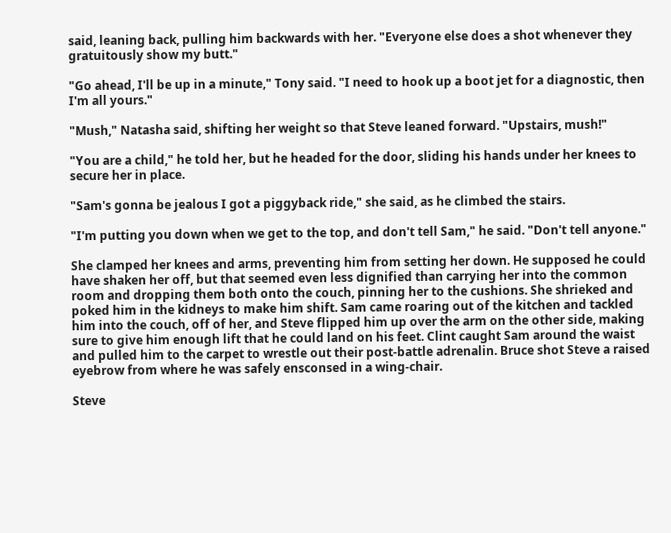said, leaning back, pulling him backwards with her. "Everyone else does a shot whenever they gratuitously show my butt."

"Go ahead, I'll be up in a minute," Tony said. "I need to hook up a boot jet for a diagnostic, then I'm all yours."

"Mush," Natasha said, shifting her weight so that Steve leaned forward. "Upstairs, mush!"

"You are a child," he told her, but he headed for the door, sliding his hands under her knees to secure her in place.

"Sam's gonna be jealous I got a piggyback ride," she said, as he climbed the stairs.

"I'm putting you down when we get to the top, and don't tell Sam," he said. "Don't tell anyone."

She clamped her knees and arms, preventing him from setting her down. He supposed he could have shaken her off, but that seemed even less dignified than carrying her into the common room and dropping them both onto the couch, pinning her to the cushions. She shrieked and poked him in the kidneys to make him shift. Sam came roaring out of the kitchen and tackled him into the couch, off of her, and Steve flipped him up over the arm on the other side, making sure to give him enough lift that he could land on his feet. Clint caught Sam around the waist and pulled him to the carpet to wrestle out their post-battle adrenalin. Bruce shot Steve a raised eyebrow from where he was safely ensconsed in a wing-chair.

Steve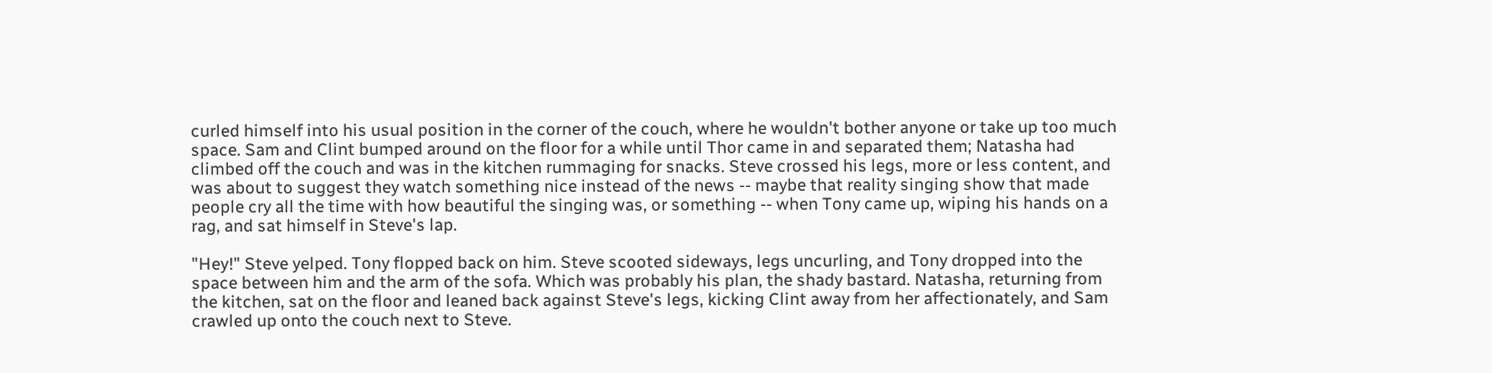curled himself into his usual position in the corner of the couch, where he wouldn't bother anyone or take up too much space. Sam and Clint bumped around on the floor for a while until Thor came in and separated them; Natasha had climbed off the couch and was in the kitchen rummaging for snacks. Steve crossed his legs, more or less content, and was about to suggest they watch something nice instead of the news -- maybe that reality singing show that made people cry all the time with how beautiful the singing was, or something -- when Tony came up, wiping his hands on a rag, and sat himself in Steve's lap.

"Hey!" Steve yelped. Tony flopped back on him. Steve scooted sideways, legs uncurling, and Tony dropped into the space between him and the arm of the sofa. Which was probably his plan, the shady bastard. Natasha, returning from the kitchen, sat on the floor and leaned back against Steve's legs, kicking Clint away from her affectionately, and Sam crawled up onto the couch next to Steve.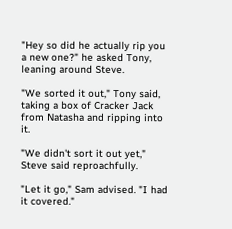"Hey so did he actually rip you a new one?" he asked Tony, leaning around Steve.

"We sorted it out," Tony said, taking a box of Cracker Jack from Natasha and ripping into it.

"We didn't sort it out yet," Steve said reproachfully.

"Let it go," Sam advised. "I had it covered."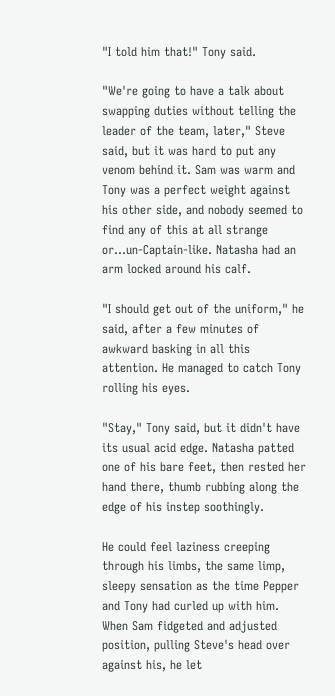"I told him that!" Tony said.

"We're going to have a talk about swapping duties without telling the leader of the team, later," Steve said, but it was hard to put any venom behind it. Sam was warm and Tony was a perfect weight against his other side, and nobody seemed to find any of this at all strange or...un-Captain-like. Natasha had an arm locked around his calf.

"I should get out of the uniform," he said, after a few minutes of awkward basking in all this attention. He managed to catch Tony rolling his eyes.

"Stay," Tony said, but it didn't have its usual acid edge. Natasha patted one of his bare feet, then rested her hand there, thumb rubbing along the edge of his instep soothingly.

He could feel laziness creeping through his limbs, the same limp, sleepy sensation as the time Pepper and Tony had curled up with him. When Sam fidgeted and adjusted position, pulling Steve's head over against his, he let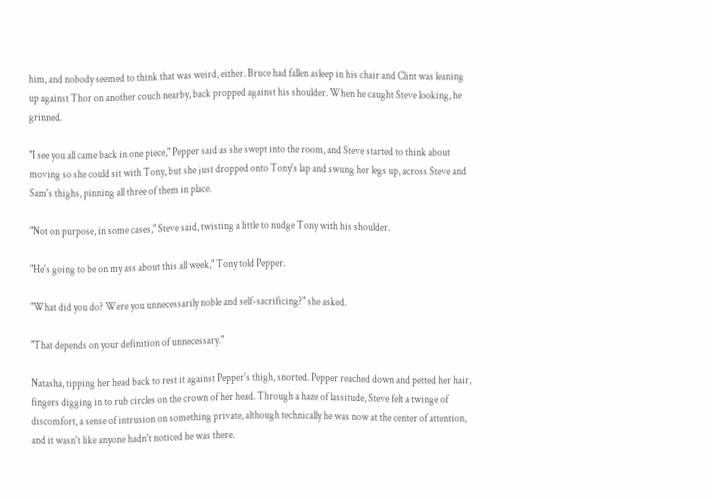him, and nobody seemed to think that was weird, either. Bruce had fallen asleep in his chair and Clint was leaning up against Thor on another couch nearby, back propped against his shoulder. When he caught Steve looking, he grinned.

"I see you all came back in one piece," Pepper said as she swept into the room, and Steve started to think about moving so she could sit with Tony, but she just dropped onto Tony's lap and swung her legs up, across Steve and Sam's thighs, pinning all three of them in place.

"Not on purpose, in some cases," Steve said, twisting a little to nudge Tony with his shoulder.

"He's going to be on my ass about this all week," Tony told Pepper.

"What did you do? Were you unnecessarily noble and self-sacrificing?" she asked.

"That depends on your definition of unnecessary."

Natasha, tipping her head back to rest it against Pepper's thigh, snorted. Pepper reached down and petted her hair, fingers digging in to rub circles on the crown of her head. Through a haze of lassitude, Steve felt a twinge of discomfort, a sense of intrusion on something private, although technically he was now at the center of attention, and it wasn't like anyone hadn't noticed he was there.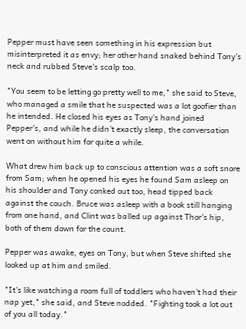Pepper must have seen something in his expression but misinterpreted it as envy; her other hand snaked behind Tony's neck and rubbed Steve's scalp too.

"You seem to be letting go pretty well to me," she said to Steve, who managed a smile that he suspected was a lot goofier than he intended. He closed his eyes as Tony's hand joined Pepper's, and while he didn't exactly sleep, the conversation went on without him for quite a while.

What drew him back up to conscious attention was a soft snore from Sam; when he opened his eyes he found Sam asleep on his shoulder and Tony conked out too, head tipped back against the couch. Bruce was asleep with a book still hanging from one hand, and Clint was balled up against Thor's hip, both of them down for the count.

Pepper was awake, eyes on Tony, but when Steve shifted she looked up at him and smiled.

"It's like watching a room full of toddlers who haven't had their nap yet," she said, and Steve nodded. "Fighting took a lot out of you all today."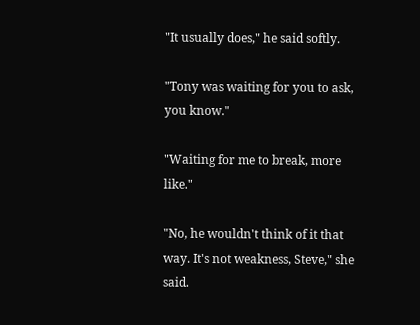"It usually does," he said softly.

"Tony was waiting for you to ask, you know."

"Waiting for me to break, more like."

"No, he wouldn't think of it that way. It's not weakness, Steve," she said.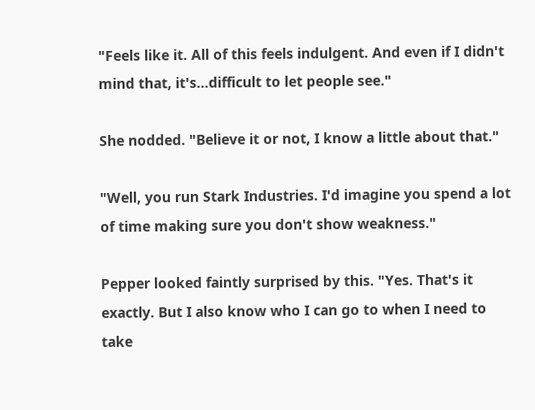"Feels like it. All of this feels indulgent. And even if I didn't mind that, it's...difficult to let people see."

She nodded. "Believe it or not, I know a little about that."

"Well, you run Stark Industries. I'd imagine you spend a lot of time making sure you don't show weakness."

Pepper looked faintly surprised by this. "Yes. That's it exactly. But I also know who I can go to when I need to take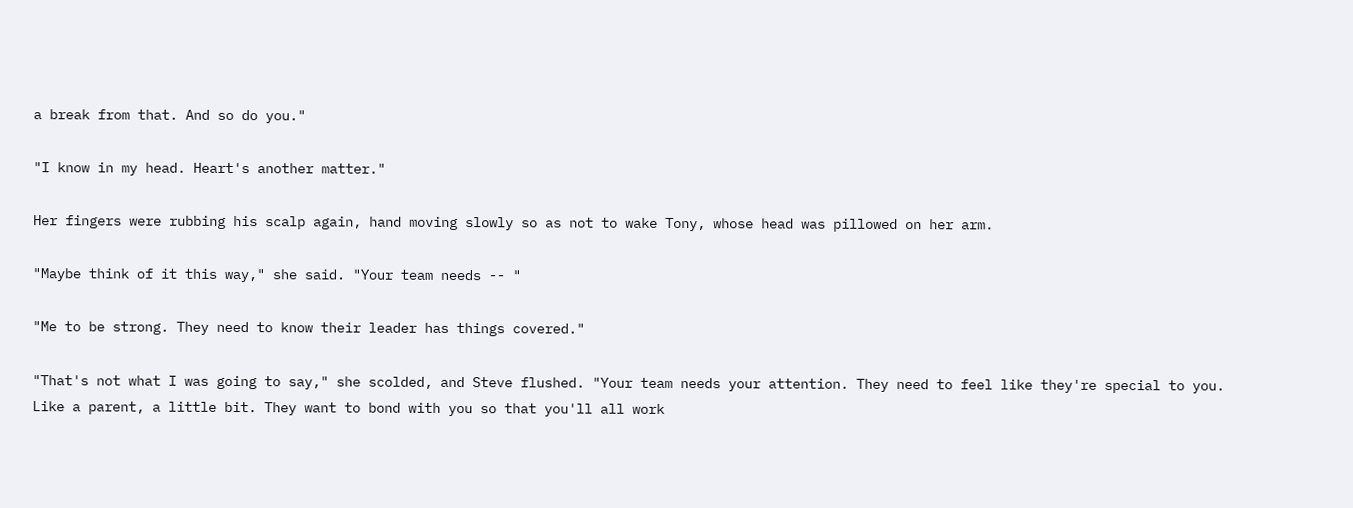a break from that. And so do you."

"I know in my head. Heart's another matter."

Her fingers were rubbing his scalp again, hand moving slowly so as not to wake Tony, whose head was pillowed on her arm.

"Maybe think of it this way," she said. "Your team needs -- "

"Me to be strong. They need to know their leader has things covered."

"That's not what I was going to say," she scolded, and Steve flushed. "Your team needs your attention. They need to feel like they're special to you. Like a parent, a little bit. They want to bond with you so that you'll all work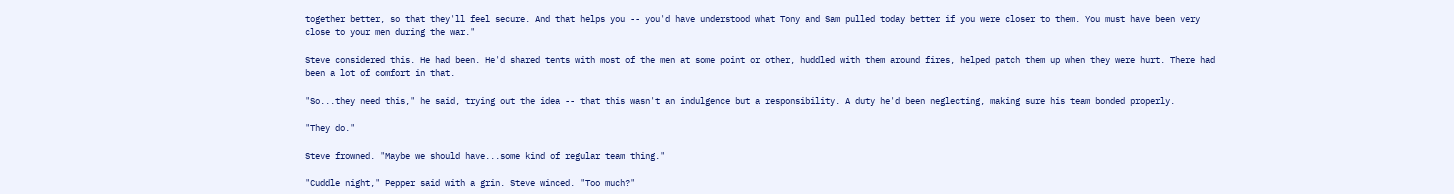together better, so that they'll feel secure. And that helps you -- you'd have understood what Tony and Sam pulled today better if you were closer to them. You must have been very close to your men during the war."

Steve considered this. He had been. He'd shared tents with most of the men at some point or other, huddled with them around fires, helped patch them up when they were hurt. There had been a lot of comfort in that.

"So...they need this," he said, trying out the idea -- that this wasn't an indulgence but a responsibility. A duty he'd been neglecting, making sure his team bonded properly.

"They do."

Steve frowned. "Maybe we should have...some kind of regular team thing."

"Cuddle night," Pepper said with a grin. Steve winced. "Too much?"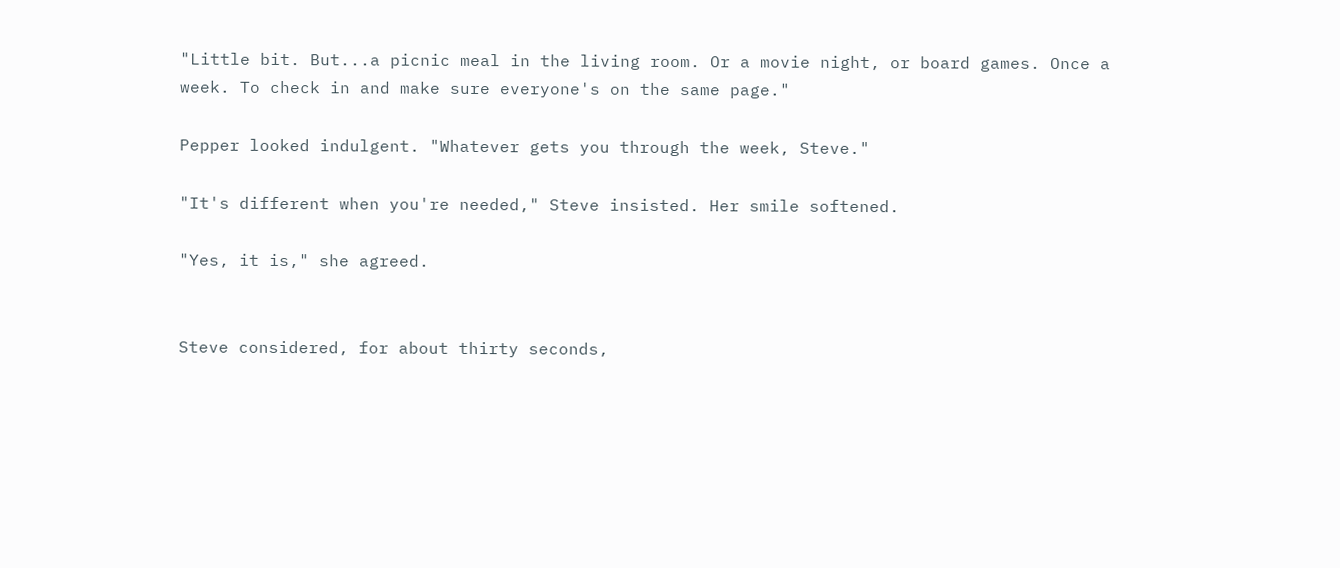"Little bit. But...a picnic meal in the living room. Or a movie night, or board games. Once a week. To check in and make sure everyone's on the same page."

Pepper looked indulgent. "Whatever gets you through the week, Steve."

"It's different when you're needed," Steve insisted. Her smile softened.

"Yes, it is," she agreed.


Steve considered, for about thirty seconds,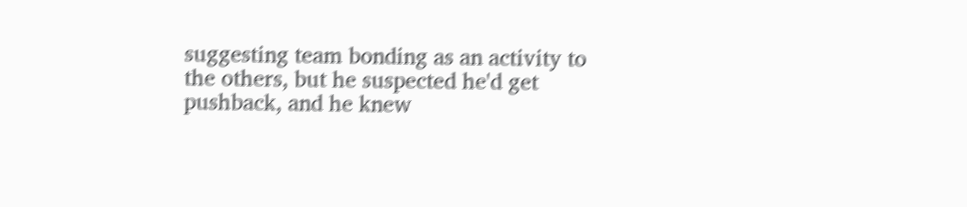suggesting team bonding as an activity to the others, but he suspected he'd get pushback, and he knew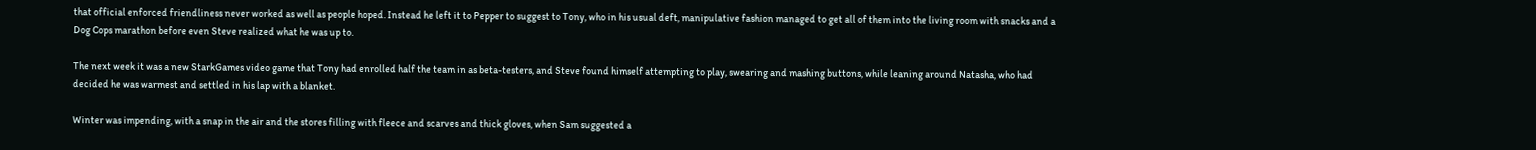that official enforced friendliness never worked as well as people hoped. Instead he left it to Pepper to suggest to Tony, who in his usual deft, manipulative fashion managed to get all of them into the living room with snacks and a Dog Cops marathon before even Steve realized what he was up to.

The next week it was a new StarkGames video game that Tony had enrolled half the team in as beta-testers, and Steve found himself attempting to play, swearing and mashing buttons, while leaning around Natasha, who had decided he was warmest and settled in his lap with a blanket.

Winter was impending, with a snap in the air and the stores filling with fleece and scarves and thick gloves, when Sam suggested a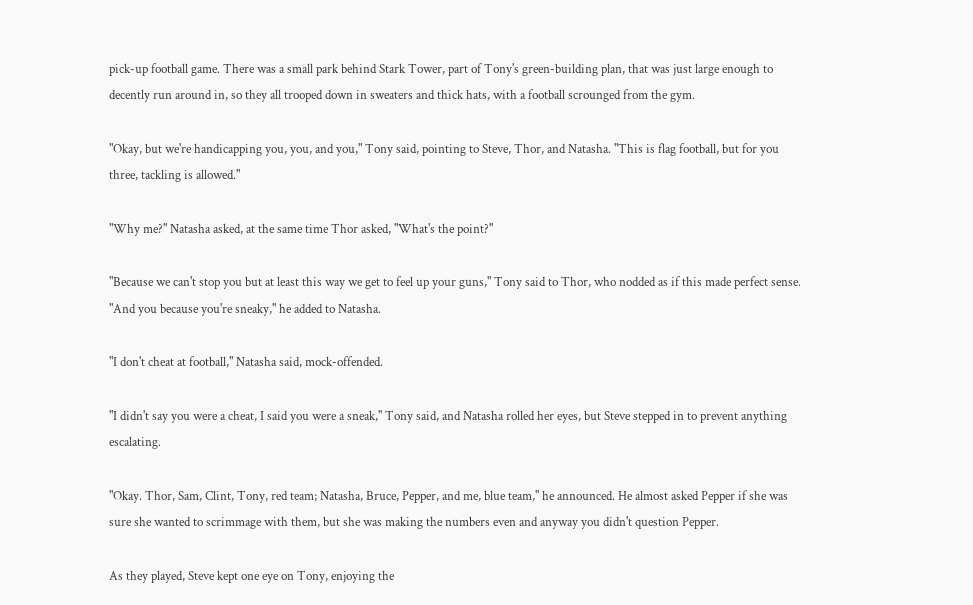pick-up football game. There was a small park behind Stark Tower, part of Tony's green-building plan, that was just large enough to decently run around in, so they all trooped down in sweaters and thick hats, with a football scrounged from the gym.

"Okay, but we're handicapping you, you, and you," Tony said, pointing to Steve, Thor, and Natasha. "This is flag football, but for you three, tackling is allowed."

"Why me?" Natasha asked, at the same time Thor asked, "What's the point?"

"Because we can't stop you but at least this way we get to feel up your guns," Tony said to Thor, who nodded as if this made perfect sense. "And you because you're sneaky," he added to Natasha.

"I don't cheat at football," Natasha said, mock-offended.

"I didn't say you were a cheat, I said you were a sneak," Tony said, and Natasha rolled her eyes, but Steve stepped in to prevent anything escalating.

"Okay. Thor, Sam, Clint, Tony, red team; Natasha, Bruce, Pepper, and me, blue team," he announced. He almost asked Pepper if she was sure she wanted to scrimmage with them, but she was making the numbers even and anyway you didn't question Pepper.

As they played, Steve kept one eye on Tony, enjoying the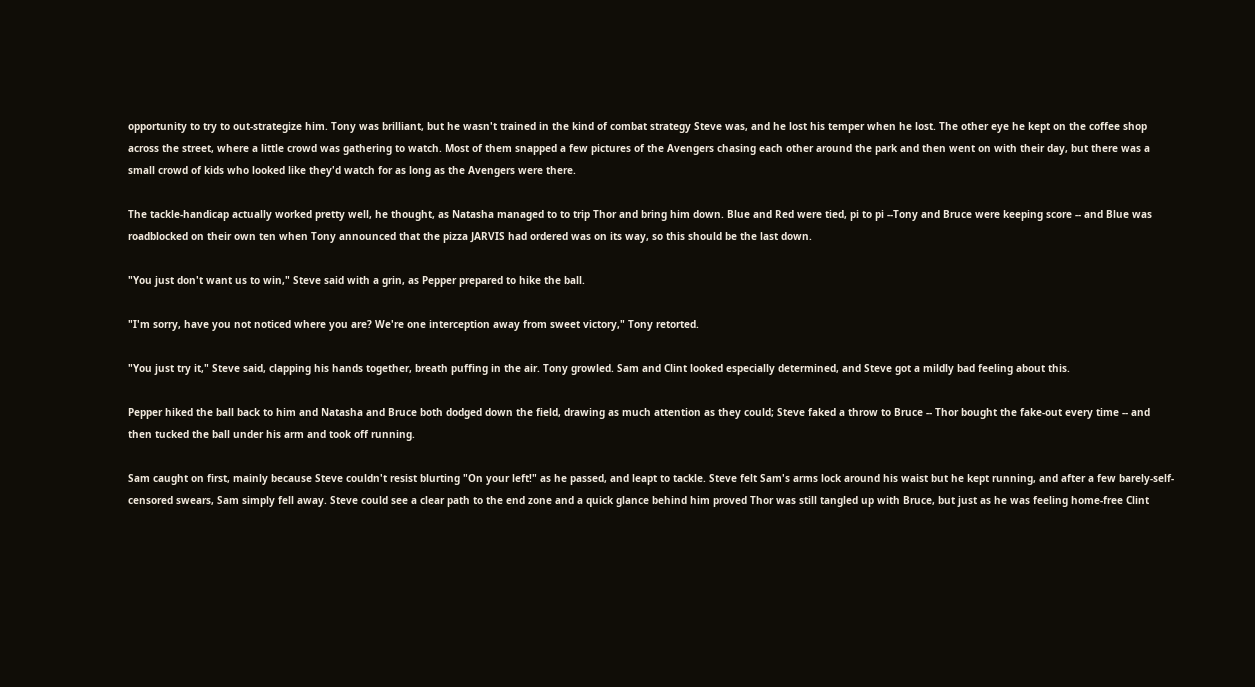opportunity to try to out-strategize him. Tony was brilliant, but he wasn't trained in the kind of combat strategy Steve was, and he lost his temper when he lost. The other eye he kept on the coffee shop across the street, where a little crowd was gathering to watch. Most of them snapped a few pictures of the Avengers chasing each other around the park and then went on with their day, but there was a small crowd of kids who looked like they'd watch for as long as the Avengers were there.

The tackle-handicap actually worked pretty well, he thought, as Natasha managed to to trip Thor and bring him down. Blue and Red were tied, pi to pi --Tony and Bruce were keeping score -- and Blue was roadblocked on their own ten when Tony announced that the pizza JARVIS had ordered was on its way, so this should be the last down.

"You just don't want us to win," Steve said with a grin, as Pepper prepared to hike the ball.

"I'm sorry, have you not noticed where you are? We're one interception away from sweet victory," Tony retorted.

"You just try it," Steve said, clapping his hands together, breath puffing in the air. Tony growled. Sam and Clint looked especially determined, and Steve got a mildly bad feeling about this.

Pepper hiked the ball back to him and Natasha and Bruce both dodged down the field, drawing as much attention as they could; Steve faked a throw to Bruce -- Thor bought the fake-out every time -- and then tucked the ball under his arm and took off running.

Sam caught on first, mainly because Steve couldn't resist blurting "On your left!" as he passed, and leapt to tackle. Steve felt Sam's arms lock around his waist but he kept running, and after a few barely-self-censored swears, Sam simply fell away. Steve could see a clear path to the end zone and a quick glance behind him proved Thor was still tangled up with Bruce, but just as he was feeling home-free Clint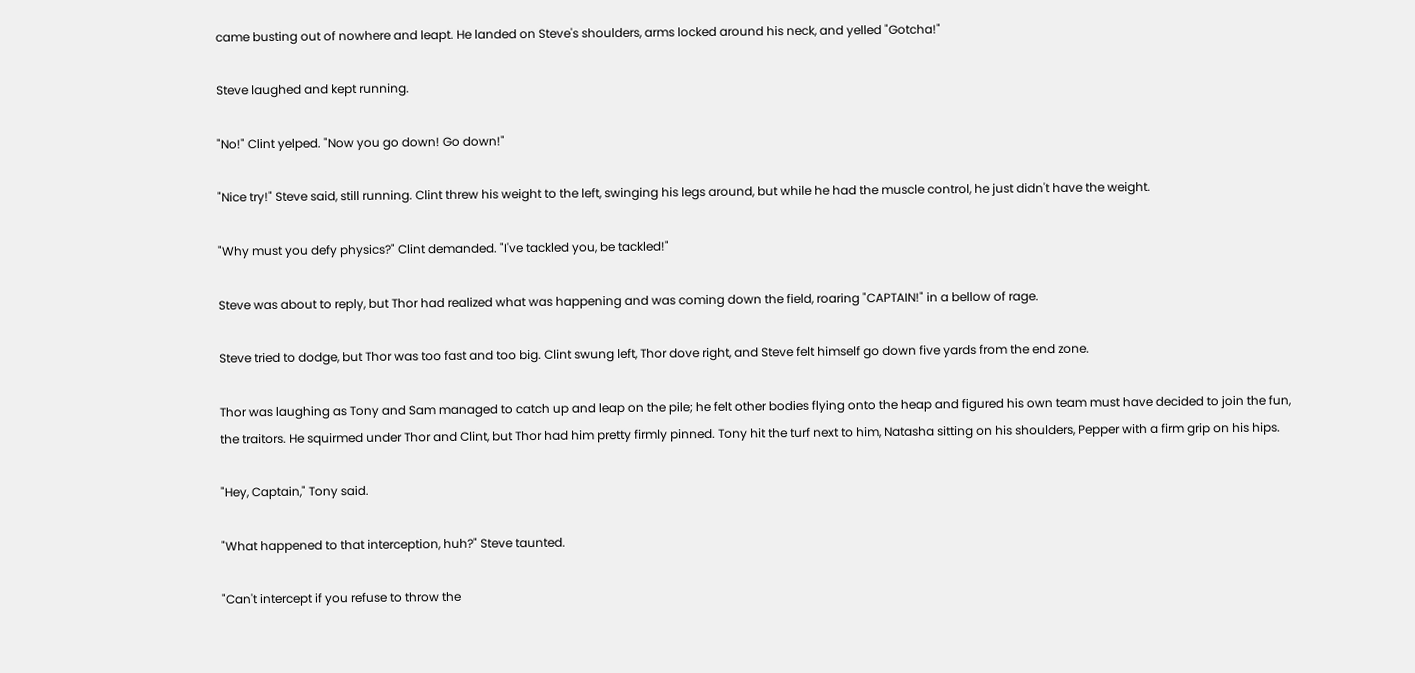came busting out of nowhere and leapt. He landed on Steve's shoulders, arms locked around his neck, and yelled "Gotcha!"

Steve laughed and kept running.

"No!" Clint yelped. "Now you go down! Go down!"

"Nice try!" Steve said, still running. Clint threw his weight to the left, swinging his legs around, but while he had the muscle control, he just didn't have the weight.

"Why must you defy physics?" Clint demanded. "I've tackled you, be tackled!"

Steve was about to reply, but Thor had realized what was happening and was coming down the field, roaring "CAPTAIN!" in a bellow of rage.

Steve tried to dodge, but Thor was too fast and too big. Clint swung left, Thor dove right, and Steve felt himself go down five yards from the end zone.

Thor was laughing as Tony and Sam managed to catch up and leap on the pile; he felt other bodies flying onto the heap and figured his own team must have decided to join the fun, the traitors. He squirmed under Thor and Clint, but Thor had him pretty firmly pinned. Tony hit the turf next to him, Natasha sitting on his shoulders, Pepper with a firm grip on his hips.

"Hey, Captain," Tony said.

"What happened to that interception, huh?" Steve taunted.

"Can't intercept if you refuse to throw the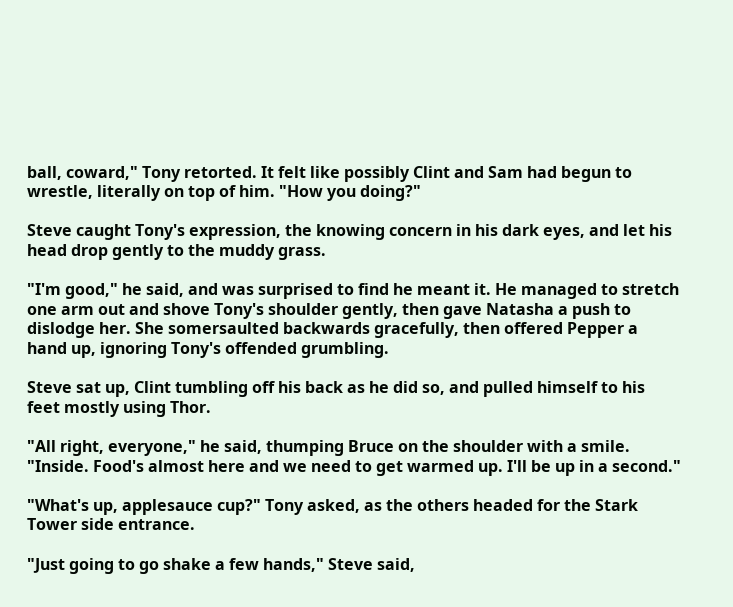ball, coward," Tony retorted. It felt like possibly Clint and Sam had begun to wrestle, literally on top of him. "How you doing?"

Steve caught Tony's expression, the knowing concern in his dark eyes, and let his head drop gently to the muddy grass.

"I'm good," he said, and was surprised to find he meant it. He managed to stretch one arm out and shove Tony's shoulder gently, then gave Natasha a push to dislodge her. She somersaulted backwards gracefully, then offered Pepper a hand up, ignoring Tony's offended grumbling.

Steve sat up, Clint tumbling off his back as he did so, and pulled himself to his feet mostly using Thor.

"All right, everyone," he said, thumping Bruce on the shoulder with a smile. "Inside. Food's almost here and we need to get warmed up. I'll be up in a second."

"What's up, applesauce cup?" Tony asked, as the others headed for the Stark Tower side entrance.

"Just going to go shake a few hands," Steve said,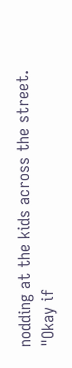nodding at the kids across the street. "Okay if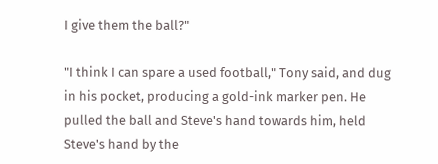I give them the ball?"

"I think I can spare a used football," Tony said, and dug in his pocket, producing a gold-ink marker pen. He pulled the ball and Steve's hand towards him, held Steve's hand by the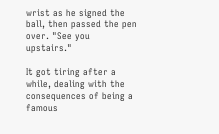wrist as he signed the ball, then passed the pen over. "See you upstairs."

It got tiring after a while, dealing with the consequences of being a famous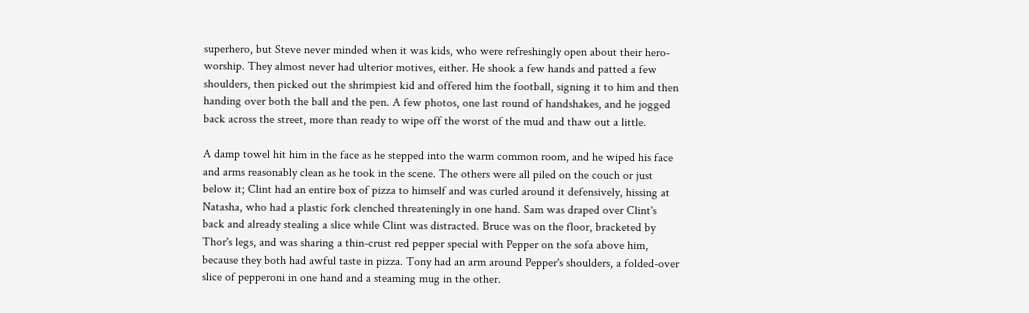superhero, but Steve never minded when it was kids, who were refreshingly open about their hero-worship. They almost never had ulterior motives, either. He shook a few hands and patted a few shoulders, then picked out the shrimpiest kid and offered him the football, signing it to him and then handing over both the ball and the pen. A few photos, one last round of handshakes, and he jogged back across the street, more than ready to wipe off the worst of the mud and thaw out a little.

A damp towel hit him in the face as he stepped into the warm common room, and he wiped his face and arms reasonably clean as he took in the scene. The others were all piled on the couch or just below it; Clint had an entire box of pizza to himself and was curled around it defensively, hissing at Natasha, who had a plastic fork clenched threateningly in one hand. Sam was draped over Clint's back and already stealing a slice while Clint was distracted. Bruce was on the floor, bracketed by Thor's legs, and was sharing a thin-crust red pepper special with Pepper on the sofa above him, because they both had awful taste in pizza. Tony had an arm around Pepper's shoulders, a folded-over slice of pepperoni in one hand and a steaming mug in the other.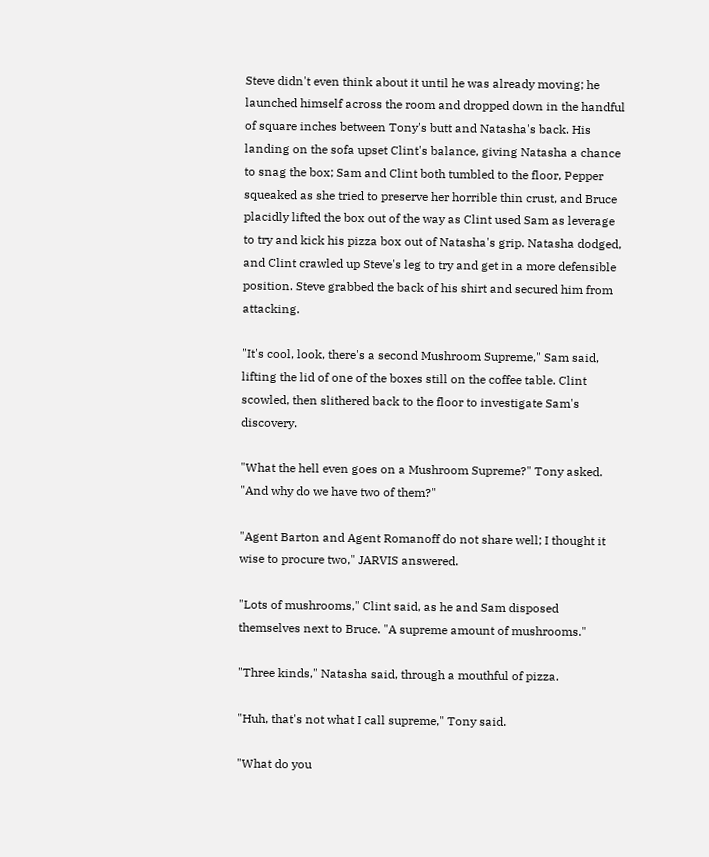Steve didn't even think about it until he was already moving; he launched himself across the room and dropped down in the handful of square inches between Tony's butt and Natasha's back. His landing on the sofa upset Clint's balance, giving Natasha a chance to snag the box; Sam and Clint both tumbled to the floor, Pepper squeaked as she tried to preserve her horrible thin crust, and Bruce placidly lifted the box out of the way as Clint used Sam as leverage to try and kick his pizza box out of Natasha's grip. Natasha dodged, and Clint crawled up Steve's leg to try and get in a more defensible position. Steve grabbed the back of his shirt and secured him from attacking.

"It's cool, look, there's a second Mushroom Supreme," Sam said, lifting the lid of one of the boxes still on the coffee table. Clint scowled, then slithered back to the floor to investigate Sam's discovery.

"What the hell even goes on a Mushroom Supreme?" Tony asked. "And why do we have two of them?"

"Agent Barton and Agent Romanoff do not share well; I thought it wise to procure two," JARVIS answered.

"Lots of mushrooms," Clint said, as he and Sam disposed themselves next to Bruce. "A supreme amount of mushrooms."

"Three kinds," Natasha said, through a mouthful of pizza.

"Huh, that's not what I call supreme," Tony said.

"What do you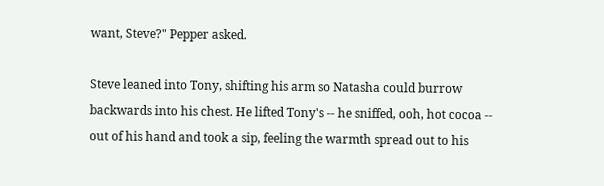want, Steve?" Pepper asked.

Steve leaned into Tony, shifting his arm so Natasha could burrow backwards into his chest. He lifted Tony's -- he sniffed, ooh, hot cocoa -- out of his hand and took a sip, feeling the warmth spread out to his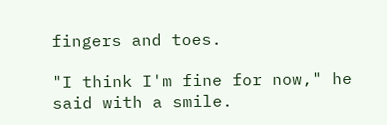fingers and toes.

"I think I'm fine for now," he said with a smile.